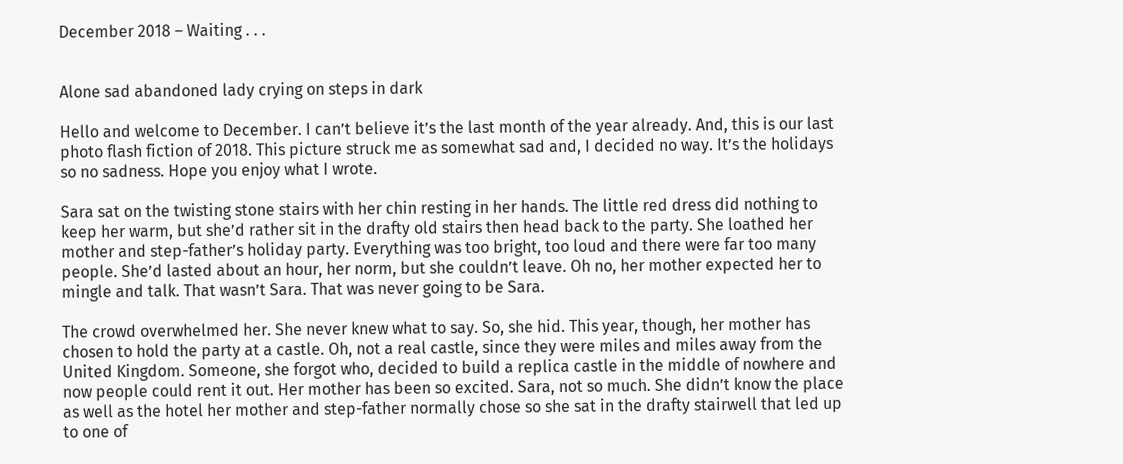December 2018 – Waiting . . .


Alone sad abandoned lady crying on steps in dark

Hello and welcome to December. I can’t believe it’s the last month of the year already. And, this is our last photo flash fiction of 2018. This picture struck me as somewhat sad and, I decided no way. It’s the holidays so no sadness. Hope you enjoy what I wrote.

Sara sat on the twisting stone stairs with her chin resting in her hands. The little red dress did nothing to keep her warm, but she’d rather sit in the drafty old stairs then head back to the party. She loathed her mother and step-father’s holiday party. Everything was too bright, too loud and there were far too many people. She’d lasted about an hour, her norm, but she couldn’t leave. Oh no, her mother expected her to mingle and talk. That wasn’t Sara. That was never going to be Sara.

The crowd overwhelmed her. She never knew what to say. So, she hid. This year, though, her mother has chosen to hold the party at a castle. Oh, not a real castle, since they were miles and miles away from the United Kingdom. Someone, she forgot who, decided to build a replica castle in the middle of nowhere and now people could rent it out. Her mother has been so excited. Sara, not so much. She didn’t know the place as well as the hotel her mother and step-father normally chose so she sat in the drafty stairwell that led up to one of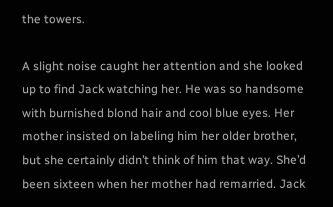the towers.

A slight noise caught her attention and she looked up to find Jack watching her. He was so handsome with burnished blond hair and cool blue eyes. Her mother insisted on labeling him her older brother, but she certainly didn’t think of him that way. She’d been sixteen when her mother had remarried. Jack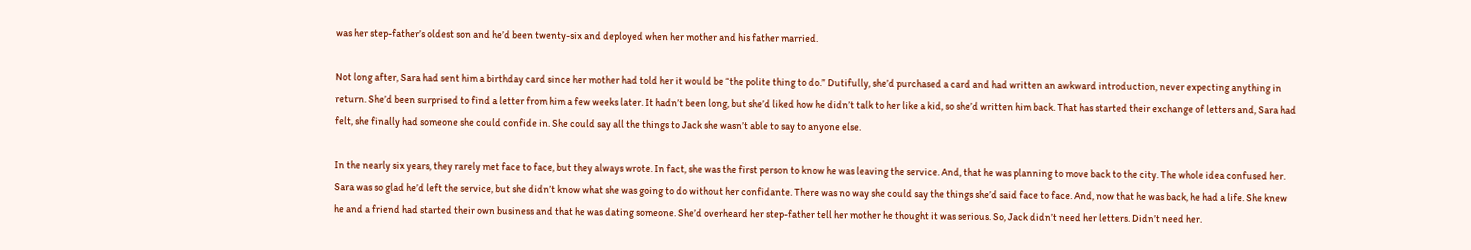was her step-father’s oldest son and he’d been twenty-six and deployed when her mother and his father married.

Not long after, Sara had sent him a birthday card since her mother had told her it would be “the polite thing to do.” Dutifully, she’d purchased a card and had written an awkward introduction, never expecting anything in return. She’d been surprised to find a letter from him a few weeks later. It hadn’t been long, but she’d liked how he didn’t talk to her like a kid, so she’d written him back. That has started their exchange of letters and, Sara had felt, she finally had someone she could confide in. She could say all the things to Jack she wasn’t able to say to anyone else.

In the nearly six years, they rarely met face to face, but they always wrote. In fact, she was the first person to know he was leaving the service. And, that he was planning to move back to the city. The whole idea confused her. Sara was so glad he’d left the service, but she didn’t know what she was going to do without her confidante. There was no way she could say the things she’d said face to face. And, now that he was back, he had a life. She knew he and a friend had started their own business and that he was dating someone. She’d overheard her step-father tell her mother he thought it was serious. So, Jack didn’t need her letters. Didn’t need her.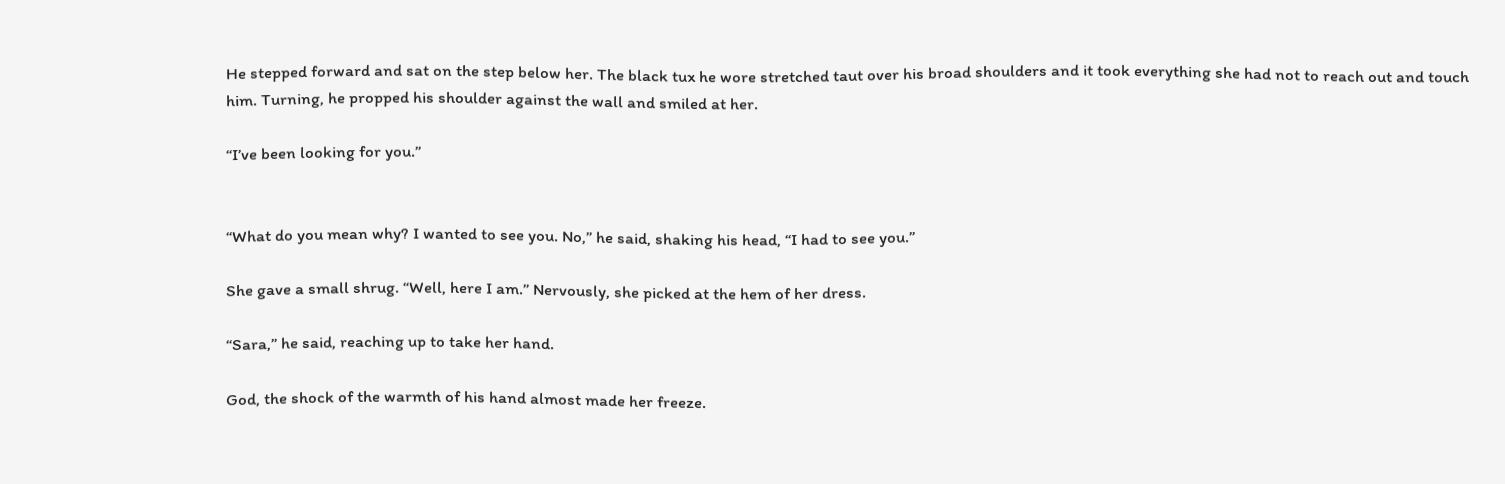He stepped forward and sat on the step below her. The black tux he wore stretched taut over his broad shoulders and it took everything she had not to reach out and touch him. Turning, he propped his shoulder against the wall and smiled at her.

“I’ve been looking for you.”


“What do you mean why? I wanted to see you. No,” he said, shaking his head, “I had to see you.”

She gave a small shrug. “Well, here I am.” Nervously, she picked at the hem of her dress.

“Sara,” he said, reaching up to take her hand.

God, the shock of the warmth of his hand almost made her freeze.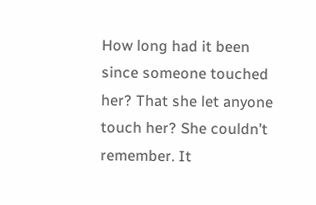How long had it been since someone touched her? That she let anyone touch her? She couldn’t remember. It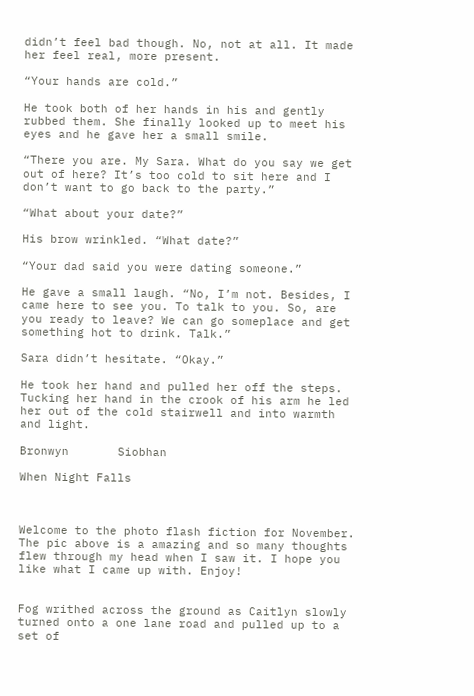didn’t feel bad though. No, not at all. It made her feel real, more present.

“Your hands are cold.”

He took both of her hands in his and gently rubbed them. She finally looked up to meet his eyes and he gave her a small smile.

“There you are. My Sara. What do you say we get out of here? It’s too cold to sit here and I don’t want to go back to the party.”

“What about your date?”

His brow wrinkled. “What date?”

“Your dad said you were dating someone.”

He gave a small laugh. “No, I’m not. Besides, I came here to see you. To talk to you. So, are you ready to leave? We can go someplace and get something hot to drink. Talk.”

Sara didn’t hesitate. “Okay.”

He took her hand and pulled her off the steps. Tucking her hand in the crook of his arm he led her out of the cold stairwell and into warmth and light.

Bronwyn       Siobhan

When Night Falls



Welcome to the photo flash fiction for November. The pic above is a amazing and so many thoughts flew through my head when I saw it. I hope you like what I came up with. Enjoy!


Fog writhed across the ground as Caitlyn slowly turned onto a one lane road and pulled up to a set of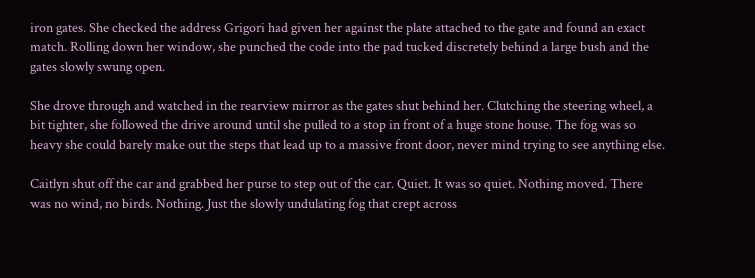iron gates. She checked the address Grigori had given her against the plate attached to the gate and found an exact match. Rolling down her window, she punched the code into the pad tucked discretely behind a large bush and the gates slowly swung open.

She drove through and watched in the rearview mirror as the gates shut behind her. Clutching the steering wheel, a bit tighter, she followed the drive around until she pulled to a stop in front of a huge stone house. The fog was so heavy she could barely make out the steps that lead up to a massive front door, never mind trying to see anything else.

Caitlyn shut off the car and grabbed her purse to step out of the car. Quiet. It was so quiet. Nothing moved. There was no wind, no birds. Nothing. Just the slowly undulating fog that crept across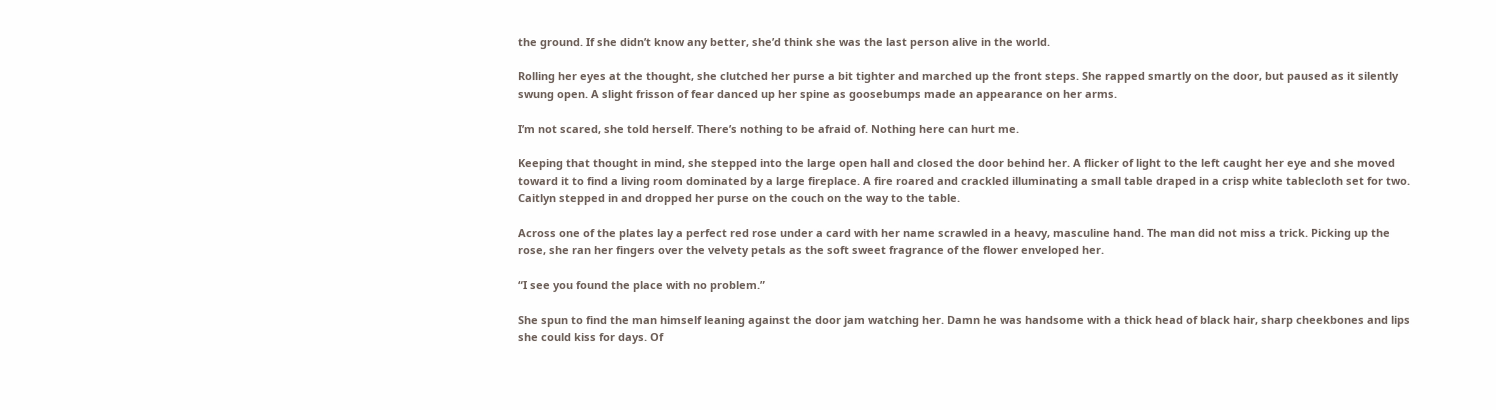the ground. If she didn’t know any better, she’d think she was the last person alive in the world.

Rolling her eyes at the thought, she clutched her purse a bit tighter and marched up the front steps. She rapped smartly on the door, but paused as it silently swung open. A slight frisson of fear danced up her spine as goosebumps made an appearance on her arms.

I’m not scared, she told herself. There’s nothing to be afraid of. Nothing here can hurt me.

Keeping that thought in mind, she stepped into the large open hall and closed the door behind her. A flicker of light to the left caught her eye and she moved toward it to find a living room dominated by a large fireplace. A fire roared and crackled illuminating a small table draped in a crisp white tablecloth set for two. Caitlyn stepped in and dropped her purse on the couch on the way to the table.

Across one of the plates lay a perfect red rose under a card with her name scrawled in a heavy, masculine hand. The man did not miss a trick. Picking up the rose, she ran her fingers over the velvety petals as the soft sweet fragrance of the flower enveloped her.

“I see you found the place with no problem.”

She spun to find the man himself leaning against the door jam watching her. Damn he was handsome with a thick head of black hair, sharp cheekbones and lips she could kiss for days. Of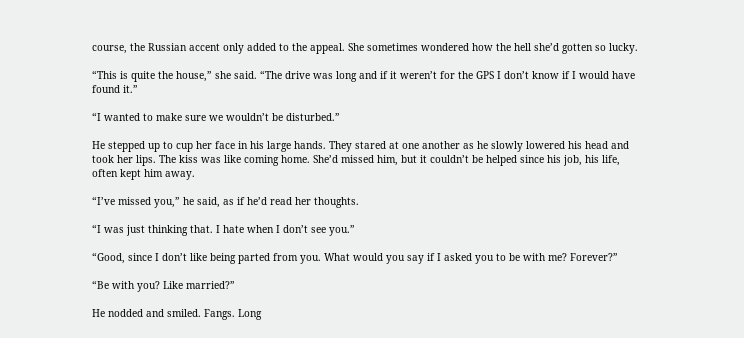course, the Russian accent only added to the appeal. She sometimes wondered how the hell she’d gotten so lucky.

“This is quite the house,” she said. “The drive was long and if it weren’t for the GPS I don’t know if I would have found it.”

“I wanted to make sure we wouldn’t be disturbed.”

He stepped up to cup her face in his large hands. They stared at one another as he slowly lowered his head and took her lips. The kiss was like coming home. She’d missed him, but it couldn’t be helped since his job, his life, often kept him away.

“I’ve missed you,” he said, as if he’d read her thoughts.

“I was just thinking that. I hate when I don’t see you.”

“Good, since I don’t like being parted from you. What would you say if I asked you to be with me? Forever?”

“Be with you? Like married?”

He nodded and smiled. Fangs. Long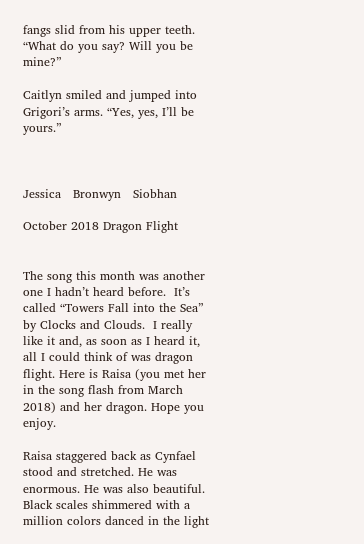fangs slid from his upper teeth. “What do you say? Will you be mine?”

Caitlyn smiled and jumped into Grigori’s arms. “Yes, yes, I’ll be yours.”



Jessica   Bronwyn   Siobhan

October 2018 Dragon Flight


The song this month was another one I hadn’t heard before.  It’s called “Towers Fall into the Sea” by Clocks and Clouds.  I really like it and, as soon as I heard it, all I could think of was dragon flight. Here is Raisa (you met her in the song flash from March 2018) and her dragon. Hope you enjoy.

Raisa staggered back as Cynfael stood and stretched. He was enormous. He was also beautiful. Black scales shimmered with a million colors danced in the light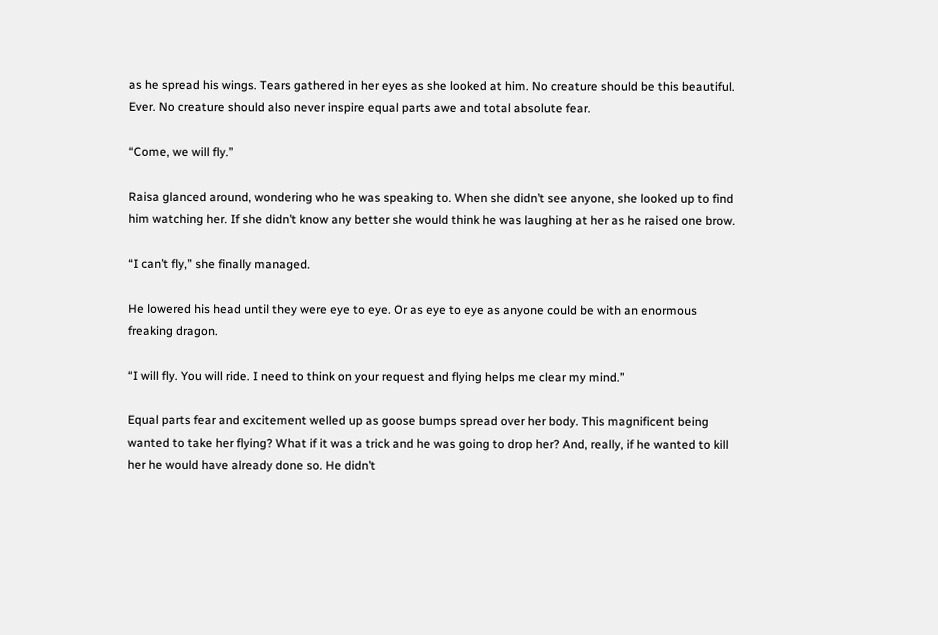as he spread his wings. Tears gathered in her eyes as she looked at him. No creature should be this beautiful. Ever. No creature should also never inspire equal parts awe and total absolute fear.

“Come, we will fly.”

Raisa glanced around, wondering who he was speaking to. When she didn’t see anyone, she looked up to find him watching her. If she didn’t know any better she would think he was laughing at her as he raised one brow.

“I can’t fly,” she finally managed.

He lowered his head until they were eye to eye. Or as eye to eye as anyone could be with an enormous freaking dragon.

“I will fly. You will ride. I need to think on your request and flying helps me clear my mind.”

Equal parts fear and excitement welled up as goose bumps spread over her body. This magnificent being wanted to take her flying? What if it was a trick and he was going to drop her? And, really, if he wanted to kill her he would have already done so. He didn’t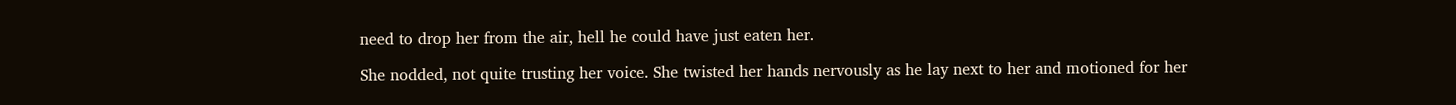need to drop her from the air, hell he could have just eaten her.

She nodded, not quite trusting her voice. She twisted her hands nervously as he lay next to her and motioned for her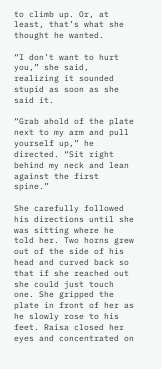to climb up. Or, at least, that’s what she thought he wanted.

“I don’t want to hurt you,” she said, realizing it sounded stupid as soon as she said it.

“Grab ahold of the plate next to my arm and pull yourself up,” he directed. “Sit right behind my neck and lean against the first spine.”

She carefully followed his directions until she was sitting where he told her. Two horns grew out of the side of his head and curved back so that if she reached out she could just touch one. She gripped the plate in front of her as he slowly rose to his feet. Raisa closed her eyes and concentrated on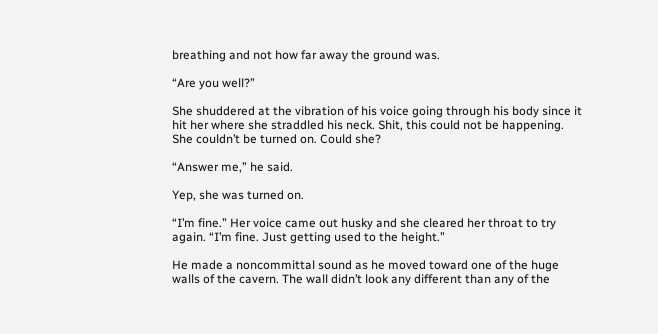breathing and not how far away the ground was.

“Are you well?”

She shuddered at the vibration of his voice going through his body since it hit her where she straddled his neck. Shit, this could not be happening. She couldn’t be turned on. Could she?

“Answer me,” he said.

Yep, she was turned on.

“I’m fine.” Her voice came out husky and she cleared her throat to try again. “I’m fine. Just getting used to the height.”

He made a noncommittal sound as he moved toward one of the huge walls of the cavern. The wall didn’t look any different than any of the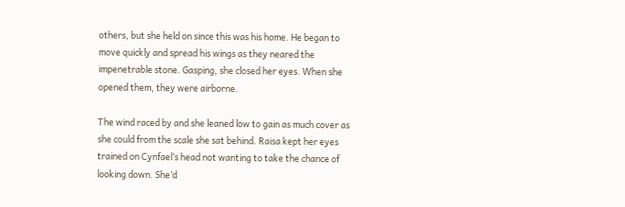others, but she held on since this was his home. He began to move quickly and spread his wings as they neared the impenetrable stone. Gasping, she closed her eyes. When she opened them, they were airborne.

The wind raced by and she leaned low to gain as much cover as she could from the scale she sat behind. Raisa kept her eyes trained on Cynfael’s head not wanting to take the chance of looking down. She’d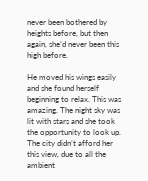never been bothered by heights before, but then again, she’d never been this high before.

He moved his wings easily and she found herself beginning to relax. This was amazing. The night sky was lit with stars and she took the opportunity to look up. The city didn’t afford her this view, due to all the ambient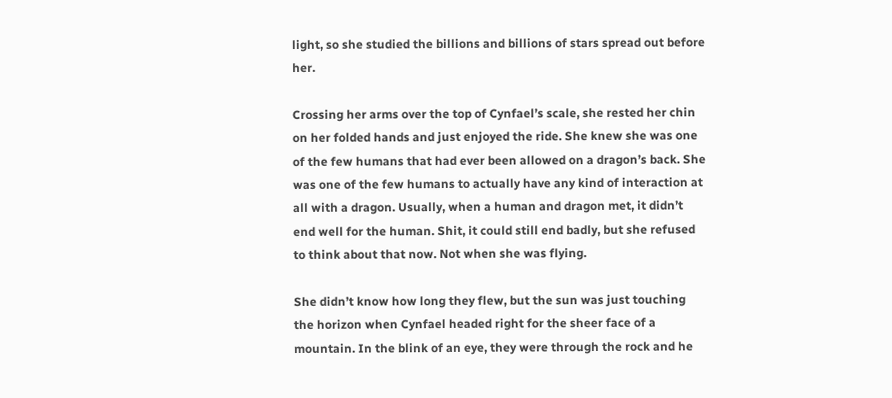light, so she studied the billions and billions of stars spread out before her.

Crossing her arms over the top of Cynfael’s scale, she rested her chin on her folded hands and just enjoyed the ride. She knew she was one of the few humans that had ever been allowed on a dragon’s back. She was one of the few humans to actually have any kind of interaction at all with a dragon. Usually, when a human and dragon met, it didn’t end well for the human. Shit, it could still end badly, but she refused to think about that now. Not when she was flying.

She didn’t know how long they flew, but the sun was just touching the horizon when Cynfael headed right for the sheer face of a mountain. In the blink of an eye, they were through the rock and he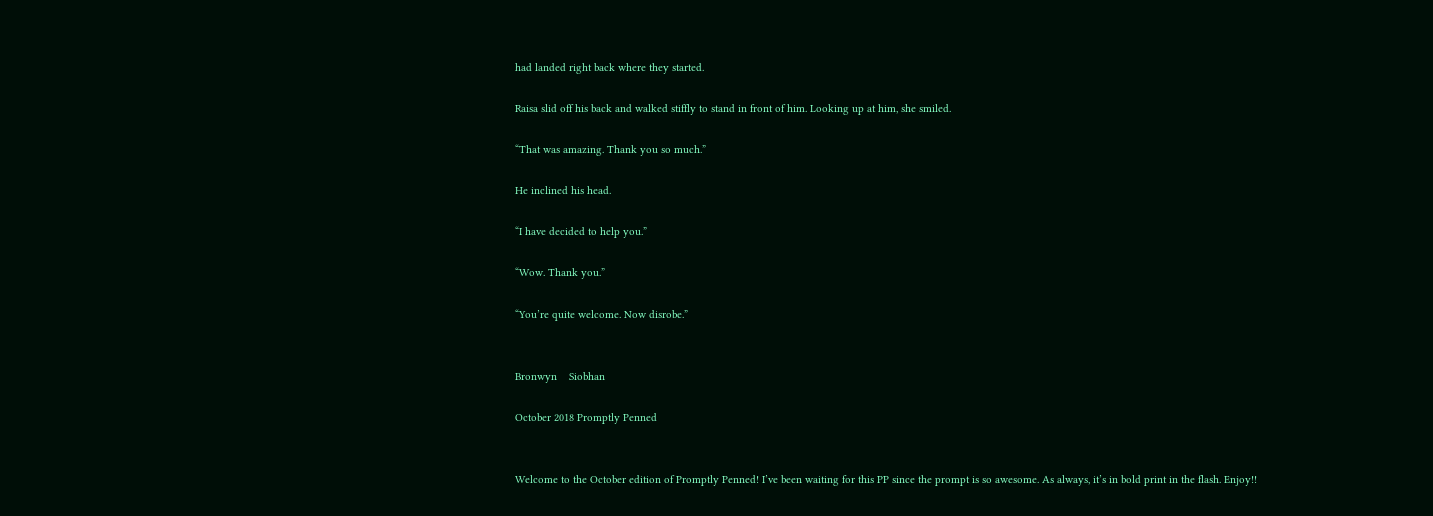had landed right back where they started.

Raisa slid off his back and walked stiffly to stand in front of him. Looking up at him, she smiled.

“That was amazing. Thank you so much.”

He inclined his head.

“I have decided to help you.”

“Wow. Thank you.”

“You’re quite welcome. Now disrobe.”


Bronwyn    Siobhan

October 2018 Promptly Penned


Welcome to the October edition of Promptly Penned! I’ve been waiting for this PP since the prompt is so awesome. As always, it’s in bold print in the flash. Enjoy!!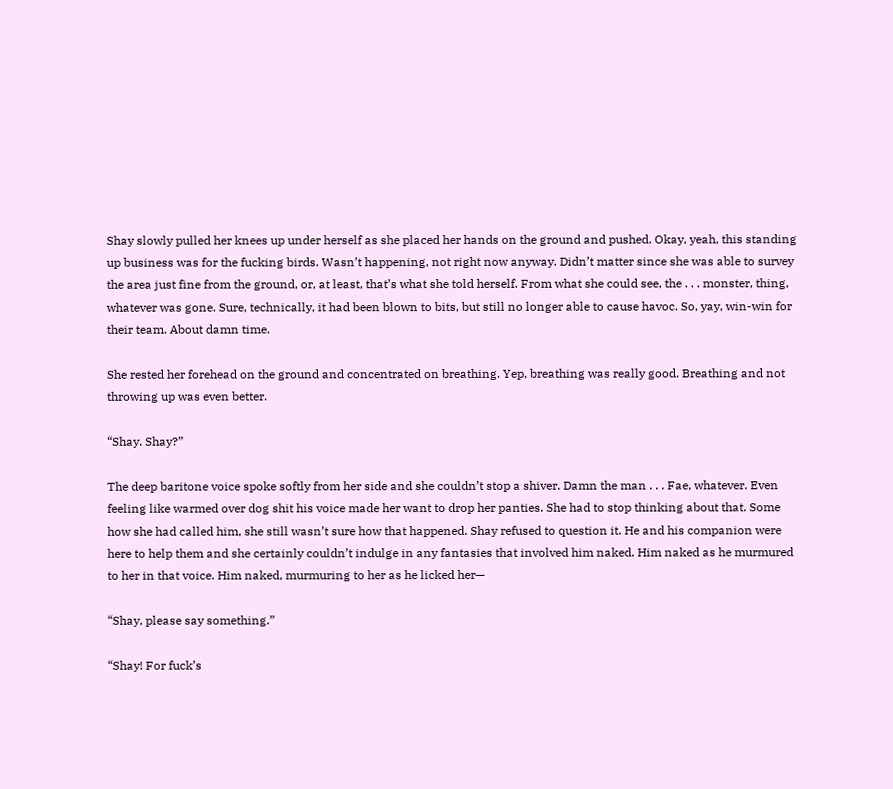Shay slowly pulled her knees up under herself as she placed her hands on the ground and pushed. Okay, yeah, this standing up business was for the fucking birds. Wasn’t happening, not right now anyway. Didn’t matter since she was able to survey the area just fine from the ground, or, at least, that’s what she told herself. From what she could see, the . . . monster, thing, whatever was gone. Sure, technically, it had been blown to bits, but still no longer able to cause havoc. So, yay, win-win for their team. About damn time.

She rested her forehead on the ground and concentrated on breathing. Yep, breathing was really good. Breathing and not throwing up was even better.

“Shay. Shay?”

The deep baritone voice spoke softly from her side and she couldn’t stop a shiver. Damn the man . . . Fae, whatever. Even feeling like warmed over dog shit his voice made her want to drop her panties. She had to stop thinking about that. Some how she had called him, she still wasn’t sure how that happened. Shay refused to question it. He and his companion were here to help them and she certainly couldn’t indulge in any fantasies that involved him naked. Him naked as he murmured to her in that voice. Him naked, murmuring to her as he licked her—

“Shay, please say something.”

“Shay! For fuck’s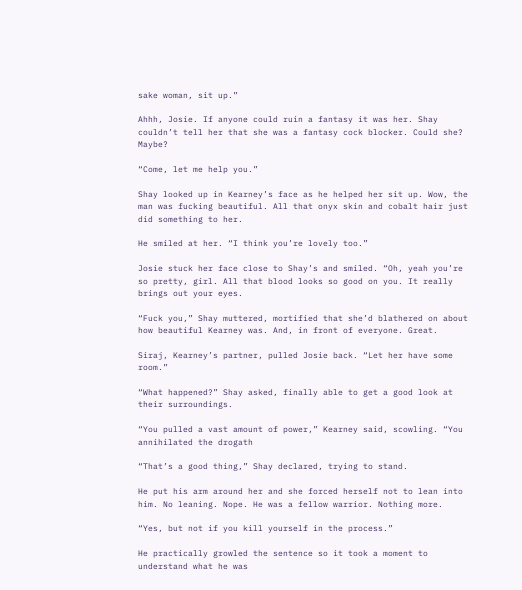sake woman, sit up.”

Ahhh, Josie. If anyone could ruin a fantasy it was her. Shay couldn’t tell her that she was a fantasy cock blocker. Could she? Maybe?

“Come, let me help you.”

Shay looked up in Kearney’s face as he helped her sit up. Wow, the man was fucking beautiful. All that onyx skin and cobalt hair just did something to her.

He smiled at her. “I think you’re lovely too.”

Josie stuck her face close to Shay’s and smiled. “Oh, yeah you’re so pretty, girl. All that blood looks so good on you. It really brings out your eyes.

“Fuck you,” Shay muttered, mortified that she’d blathered on about how beautiful Kearney was. And, in front of everyone. Great.

Siraj, Kearney’s partner, pulled Josie back. “Let her have some room.”

“What happened?” Shay asked, finally able to get a good look at their surroundings.

“You pulled a vast amount of power,” Kearney said, scowling. “You annihilated the drogath

“That’s a good thing,” Shay declared, trying to stand.

He put his arm around her and she forced herself not to lean into him. No leaning. Nope. He was a fellow warrior. Nothing more.

“Yes, but not if you kill yourself in the process.”

He practically growled the sentence so it took a moment to understand what he was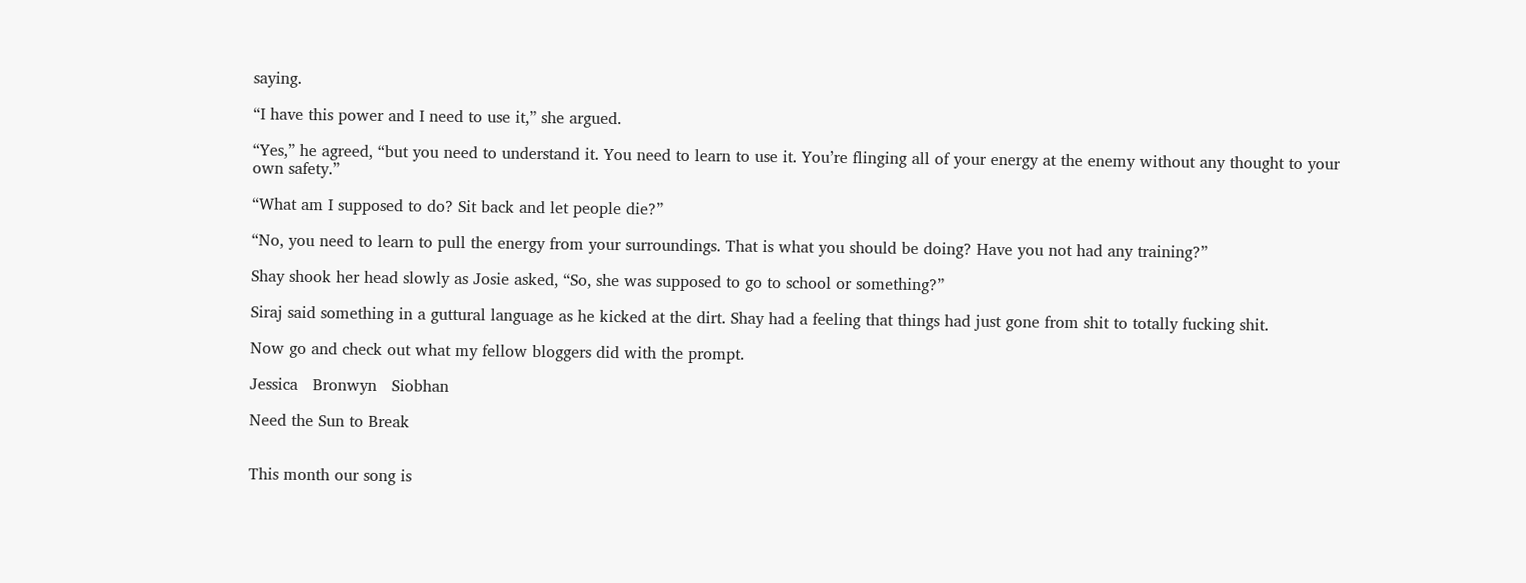saying.

“I have this power and I need to use it,” she argued.

“Yes,” he agreed, “but you need to understand it. You need to learn to use it. You’re flinging all of your energy at the enemy without any thought to your own safety.”

“What am I supposed to do? Sit back and let people die?”

“No, you need to learn to pull the energy from your surroundings. That is what you should be doing? Have you not had any training?”

Shay shook her head slowly as Josie asked, “So, she was supposed to go to school or something?”

Siraj said something in a guttural language as he kicked at the dirt. Shay had a feeling that things had just gone from shit to totally fucking shit.

Now go and check out what my fellow bloggers did with the prompt.

Jessica   Bronwyn   Siobhan

Need the Sun to Break


This month our song is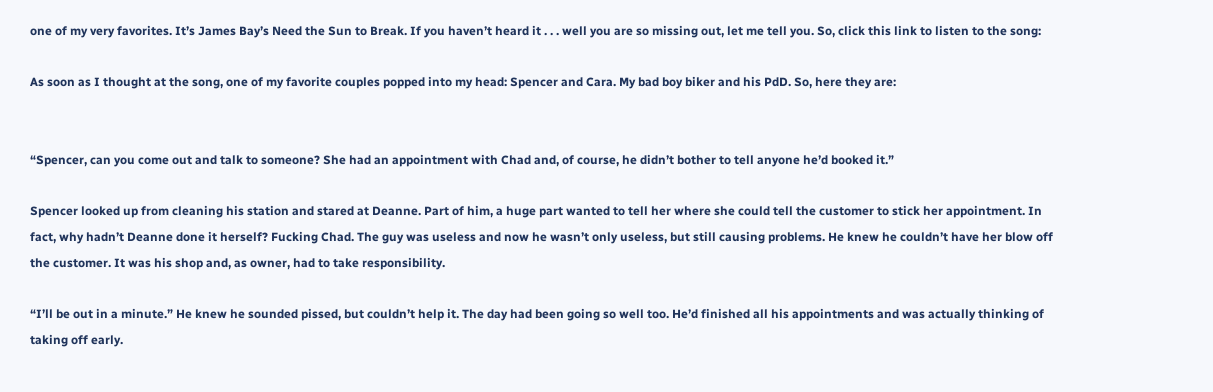one of my very favorites. It’s James Bay’s Need the Sun to Break. If you haven’t heard it . . . well you are so missing out, let me tell you. So, click this link to listen to the song:

As soon as I thought at the song, one of my favorite couples popped into my head: Spencer and Cara. My bad boy biker and his PdD. So, here they are:


“Spencer, can you come out and talk to someone? She had an appointment with Chad and, of course, he didn’t bother to tell anyone he’d booked it.”

Spencer looked up from cleaning his station and stared at Deanne. Part of him, a huge part wanted to tell her where she could tell the customer to stick her appointment. In fact, why hadn’t Deanne done it herself? Fucking Chad. The guy was useless and now he wasn’t only useless, but still causing problems. He knew he couldn’t have her blow off the customer. It was his shop and, as owner, had to take responsibility.

“I’ll be out in a minute.” He knew he sounded pissed, but couldn’t help it. The day had been going so well too. He’d finished all his appointments and was actually thinking of taking off early.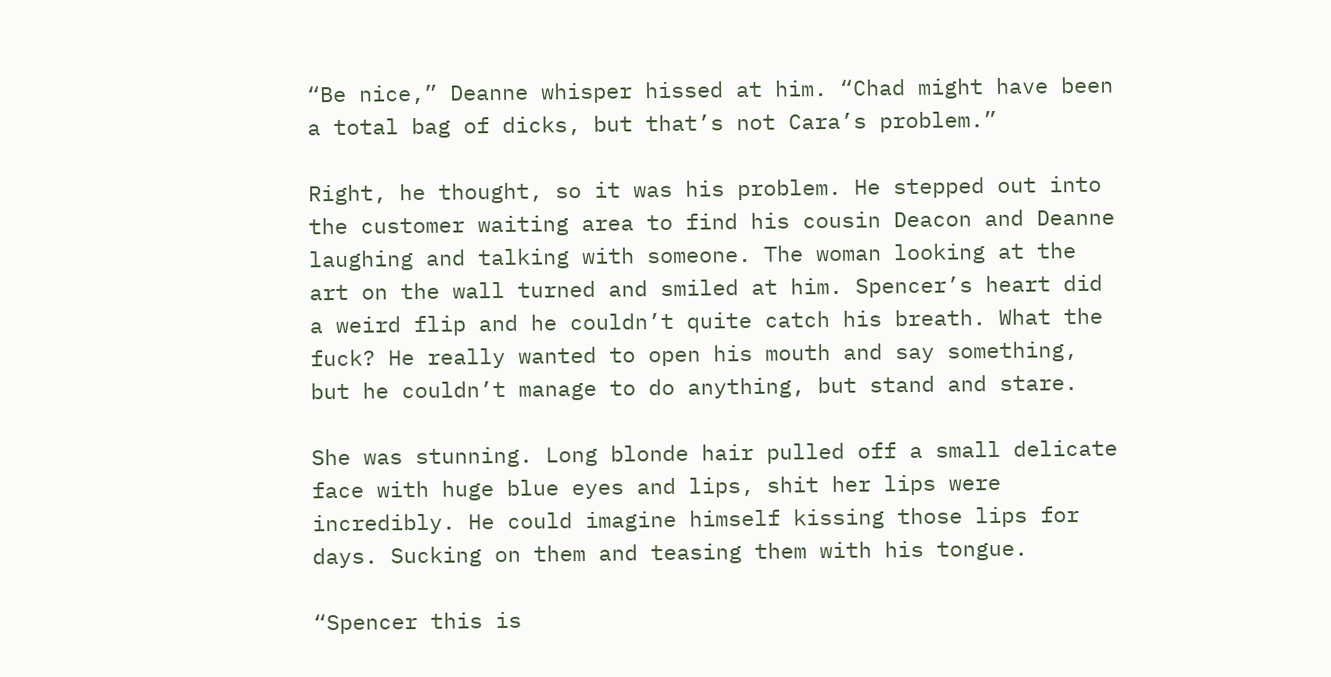“Be nice,” Deanne whisper hissed at him. “Chad might have been a total bag of dicks, but that’s not Cara’s problem.”

Right, he thought, so it was his problem. He stepped out into the customer waiting area to find his cousin Deacon and Deanne laughing and talking with someone. The woman looking at the art on the wall turned and smiled at him. Spencer’s heart did a weird flip and he couldn’t quite catch his breath. What the fuck? He really wanted to open his mouth and say something, but he couldn’t manage to do anything, but stand and stare.

She was stunning. Long blonde hair pulled off a small delicate face with huge blue eyes and lips, shit her lips were incredibly. He could imagine himself kissing those lips for days. Sucking on them and teasing them with his tongue.

“Spencer this is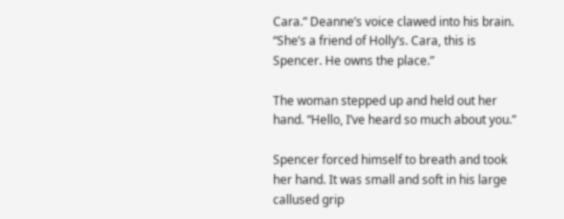Cara.” Deanne’s voice clawed into his brain. “She’s a friend of Holly’s. Cara, this is Spencer. He owns the place.”

The woman stepped up and held out her hand. “Hello, I’ve heard so much about you.”

Spencer forced himself to breath and took her hand. It was small and soft in his large callused grip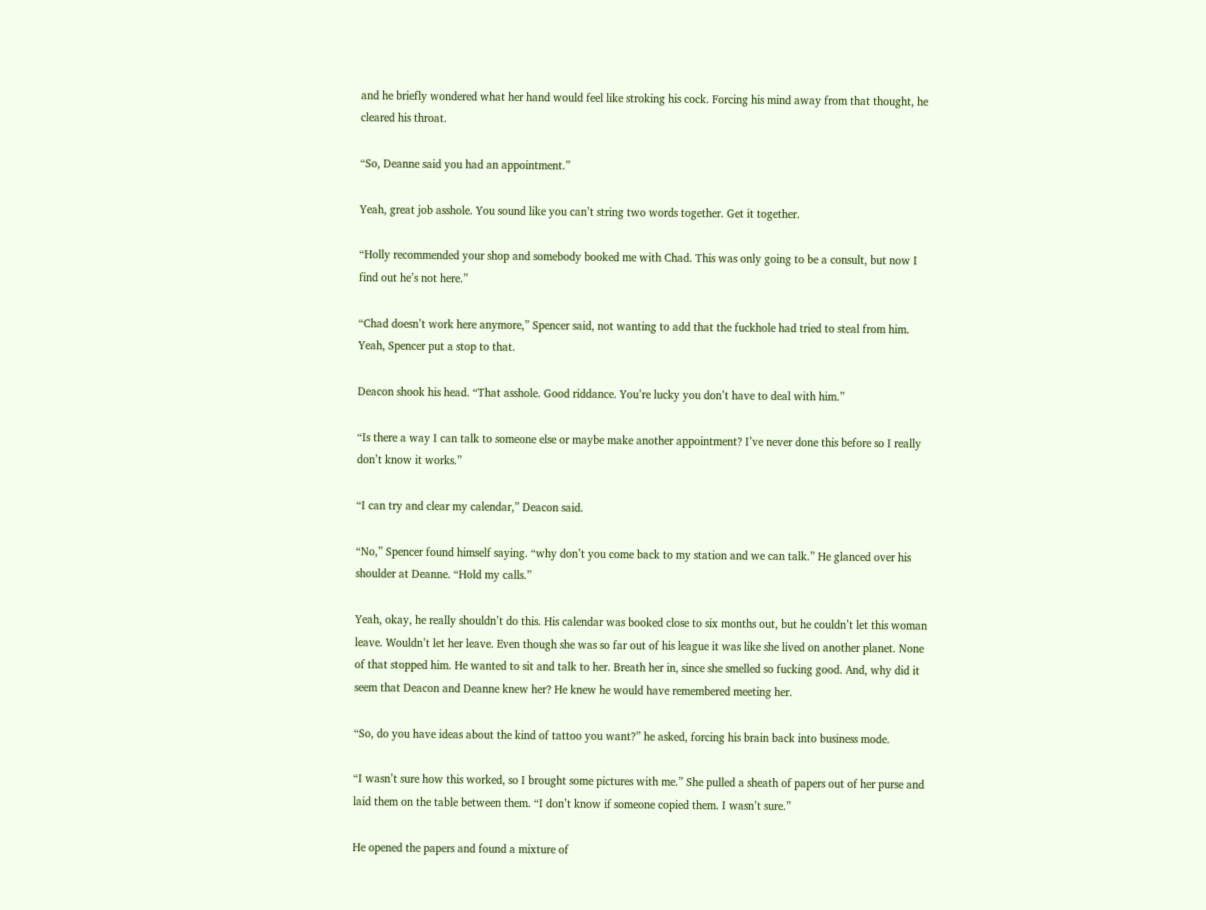and he briefly wondered what her hand would feel like stroking his cock. Forcing his mind away from that thought, he cleared his throat.

“So, Deanne said you had an appointment.”

Yeah, great job asshole. You sound like you can’t string two words together. Get it together.

“Holly recommended your shop and somebody booked me with Chad. This was only going to be a consult, but now I find out he’s not here.”

“Chad doesn’t work here anymore,” Spencer said, not wanting to add that the fuckhole had tried to steal from him. Yeah, Spencer put a stop to that.

Deacon shook his head. “That asshole. Good riddance. You’re lucky you don’t have to deal with him.”

“Is there a way I can talk to someone else or maybe make another appointment? I’ve never done this before so I really don’t know it works.”

“I can try and clear my calendar,” Deacon said.

“No,” Spencer found himself saying. “why don’t you come back to my station and we can talk.” He glanced over his shoulder at Deanne. “Hold my calls.”

Yeah, okay, he really shouldn’t do this. His calendar was booked close to six months out, but he couldn’t let this woman leave. Wouldn’t let her leave. Even though she was so far out of his league it was like she lived on another planet. None of that stopped him. He wanted to sit and talk to her. Breath her in, since she smelled so fucking good. And, why did it seem that Deacon and Deanne knew her? He knew he would have remembered meeting her.

“So, do you have ideas about the kind of tattoo you want?” he asked, forcing his brain back into business mode.

“I wasn’t sure how this worked, so I brought some pictures with me.” She pulled a sheath of papers out of her purse and laid them on the table between them. “I don’t know if someone copied them. I wasn’t sure.”

He opened the papers and found a mixture of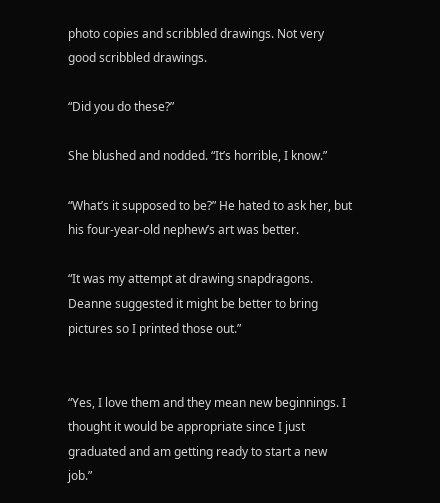photo copies and scribbled drawings. Not very good scribbled drawings.

“Did you do these?”

She blushed and nodded. “It’s horrible, I know.”

“What’s it supposed to be?” He hated to ask her, but his four-year-old nephew’s art was better.

“It was my attempt at drawing snapdragons. Deanne suggested it might be better to bring pictures so I printed those out.”


“Yes, I love them and they mean new beginnings. I thought it would be appropriate since I just graduated and am getting ready to start a new job.”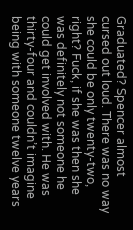Graduated? Spencer almost cursed out loud. There was no way she could be only twenty-two, right? Fuck, if she was then she was definitely not someone he could get involved with. He was thirty-four and couldn’t imagine being with someone twelve years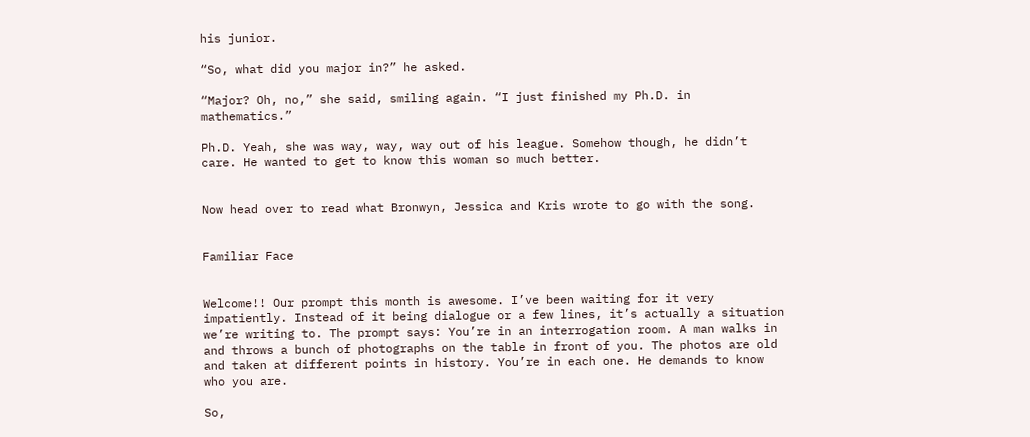his junior.

“So, what did you major in?” he asked.

“Major? Oh, no,” she said, smiling again. “I just finished my Ph.D. in mathematics.”

Ph.D. Yeah, she was way, way, way out of his league. Somehow though, he didn’t care. He wanted to get to know this woman so much better.


Now head over to read what Bronwyn, Jessica and Kris wrote to go with the song.


Familiar Face


Welcome!! Our prompt this month is awesome. I’ve been waiting for it very impatiently. Instead of it being dialogue or a few lines, it’s actually a situation we’re writing to. The prompt says: You’re in an interrogation room. A man walks in and throws a bunch of photographs on the table in front of you. The photos are old and taken at different points in history. You’re in each one. He demands to know who you are.

So,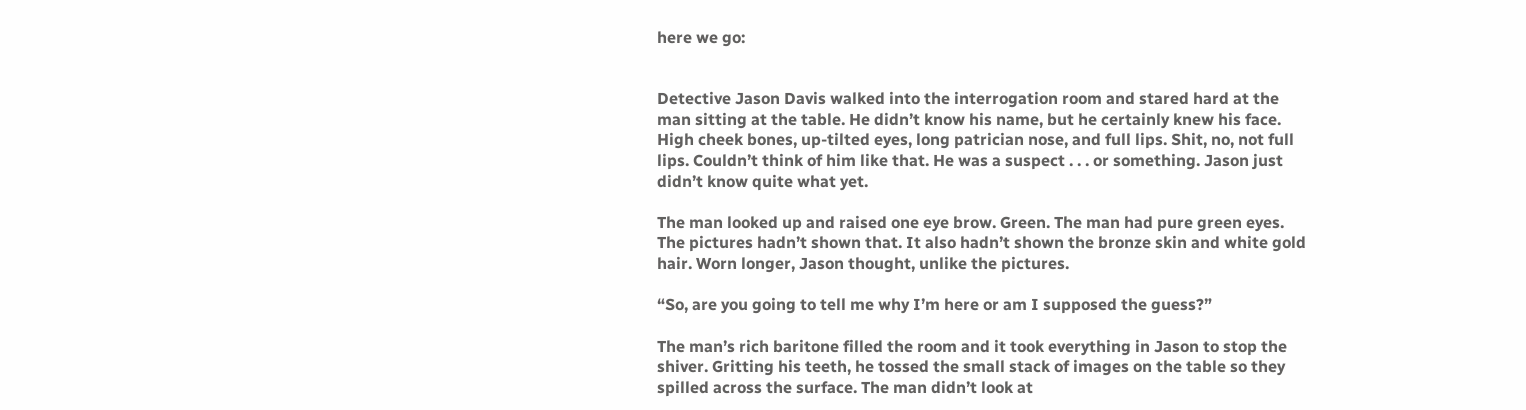here we go:


Detective Jason Davis walked into the interrogation room and stared hard at the man sitting at the table. He didn’t know his name, but he certainly knew his face. High cheek bones, up-tilted eyes, long patrician nose, and full lips. Shit, no, not full lips. Couldn’t think of him like that. He was a suspect . . . or something. Jason just didn’t know quite what yet.

The man looked up and raised one eye brow. Green. The man had pure green eyes. The pictures hadn’t shown that. It also hadn’t shown the bronze skin and white gold hair. Worn longer, Jason thought, unlike the pictures.

“So, are you going to tell me why I’m here or am I supposed the guess?”

The man’s rich baritone filled the room and it took everything in Jason to stop the shiver. Gritting his teeth, he tossed the small stack of images on the table so they spilled across the surface. The man didn’t look at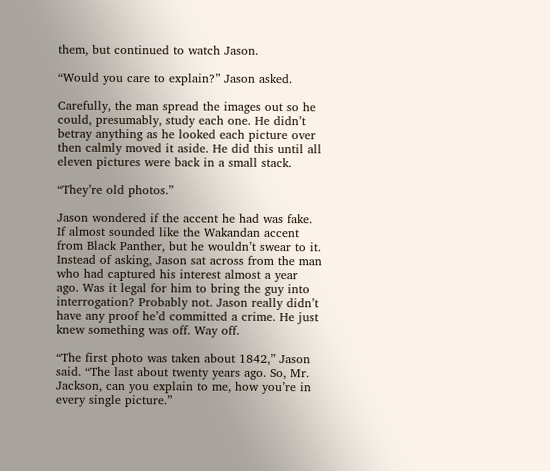them, but continued to watch Jason.

“Would you care to explain?” Jason asked.

Carefully, the man spread the images out so he could, presumably, study each one. He didn’t betray anything as he looked each picture over then calmly moved it aside. He did this until all eleven pictures were back in a small stack.

“They’re old photos.”

Jason wondered if the accent he had was fake. If almost sounded like the Wakandan accent from Black Panther, but he wouldn’t swear to it. Instead of asking, Jason sat across from the man who had captured his interest almost a year ago. Was it legal for him to bring the guy into interrogation? Probably not. Jason really didn’t have any proof he’d committed a crime. He just knew something was off. Way off.

“The first photo was taken about 1842,” Jason said. “The last about twenty years ago. So, Mr. Jackson, can you explain to me, how you’re in every single picture.”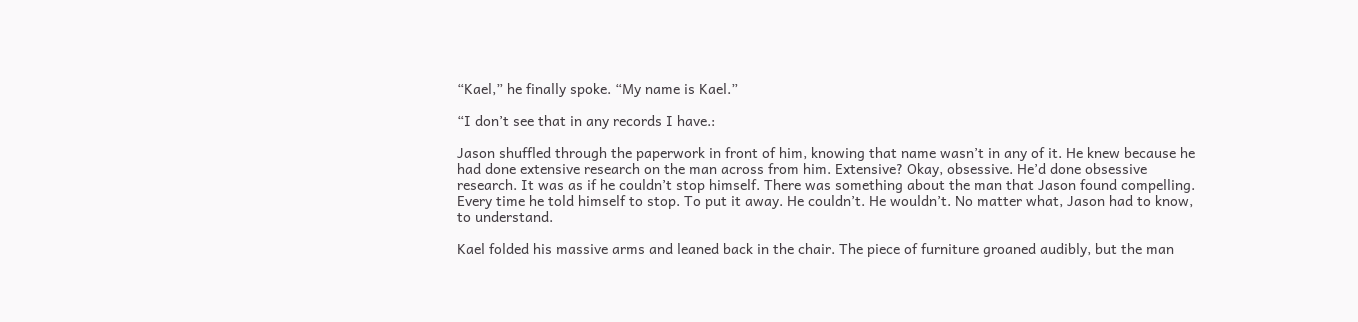“Kael,” he finally spoke. “My name is Kael.”

“I don’t see that in any records I have.:

Jason shuffled through the paperwork in front of him, knowing that name wasn’t in any of it. He knew because he had done extensive research on the man across from him. Extensive? Okay, obsessive. He’d done obsessive research. It was as if he couldn’t stop himself. There was something about the man that Jason found compelling. Every time he told himself to stop. To put it away. He couldn’t. He wouldn’t. No matter what, Jason had to know, to understand.

Kael folded his massive arms and leaned back in the chair. The piece of furniture groaned audibly, but the man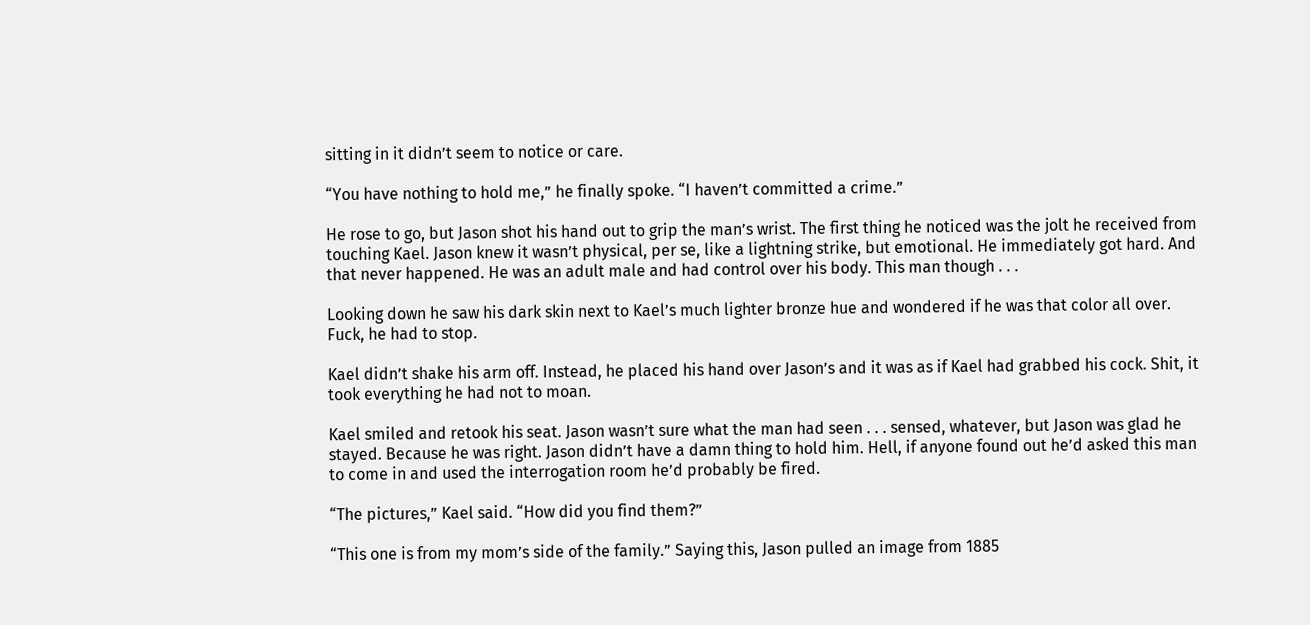sitting in it didn’t seem to notice or care.

“You have nothing to hold me,” he finally spoke. “I haven’t committed a crime.”

He rose to go, but Jason shot his hand out to grip the man’s wrist. The first thing he noticed was the jolt he received from touching Kael. Jason knew it wasn’t physical, per se, like a lightning strike, but emotional. He immediately got hard. And that never happened. He was an adult male and had control over his body. This man though . . .

Looking down he saw his dark skin next to Kael’s much lighter bronze hue and wondered if he was that color all over. Fuck, he had to stop.

Kael didn’t shake his arm off. Instead, he placed his hand over Jason’s and it was as if Kael had grabbed his cock. Shit, it took everything he had not to moan.

Kael smiled and retook his seat. Jason wasn’t sure what the man had seen . . . sensed, whatever, but Jason was glad he stayed. Because he was right. Jason didn’t have a damn thing to hold him. Hell, if anyone found out he’d asked this man to come in and used the interrogation room he’d probably be fired.

“The pictures,” Kael said. “How did you find them?”

“This one is from my mom’s side of the family.” Saying this, Jason pulled an image from 1885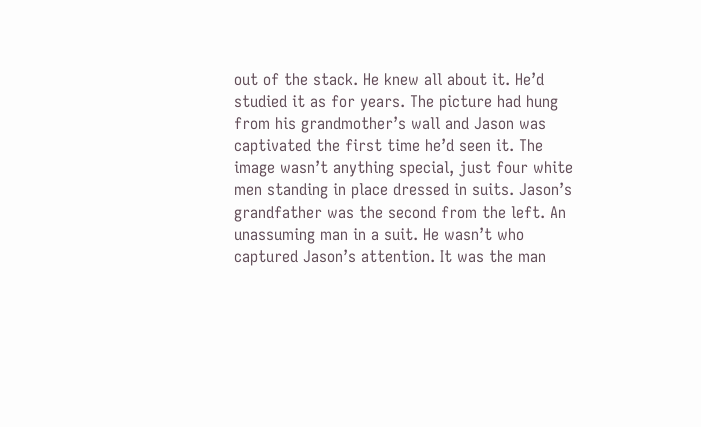out of the stack. He knew all about it. He’d studied it as for years. The picture had hung from his grandmother’s wall and Jason was captivated the first time he’d seen it. The image wasn’t anything special, just four white men standing in place dressed in suits. Jason’s grandfather was the second from the left. An unassuming man in a suit. He wasn’t who captured Jason’s attention. It was the man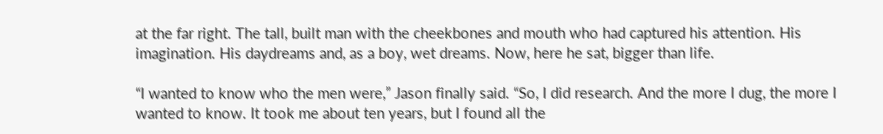at the far right. The tall, built man with the cheekbones and mouth who had captured his attention. His imagination. His daydreams and, as a boy, wet dreams. Now, here he sat, bigger than life.

“I wanted to know who the men were,” Jason finally said. “So, I did research. And the more I dug, the more I wanted to know. It took me about ten years, but I found all the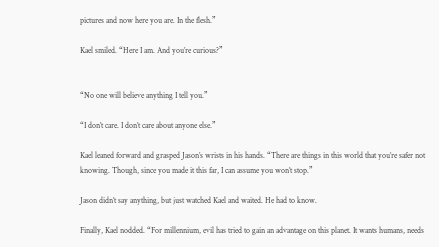pictures and now here you are. In the flesh.”

Kael smiled. “Here I am. And you’re curious?”


“No one will believe anything I tell you.”

“I don’t care. I don’t care about anyone else.”

Kael leaned forward and grasped Jason’s wrists in his hands. “There are things in this world that you’re safer not knowing. Though, since you made it this far, I can assume you won’t stop.”

Jason didn’t say anything, but just watched Kael and waited. He had to know.

Finally, Kael nodded. “For millennium, evil has tried to gain an advantage on this planet. It wants humans, needs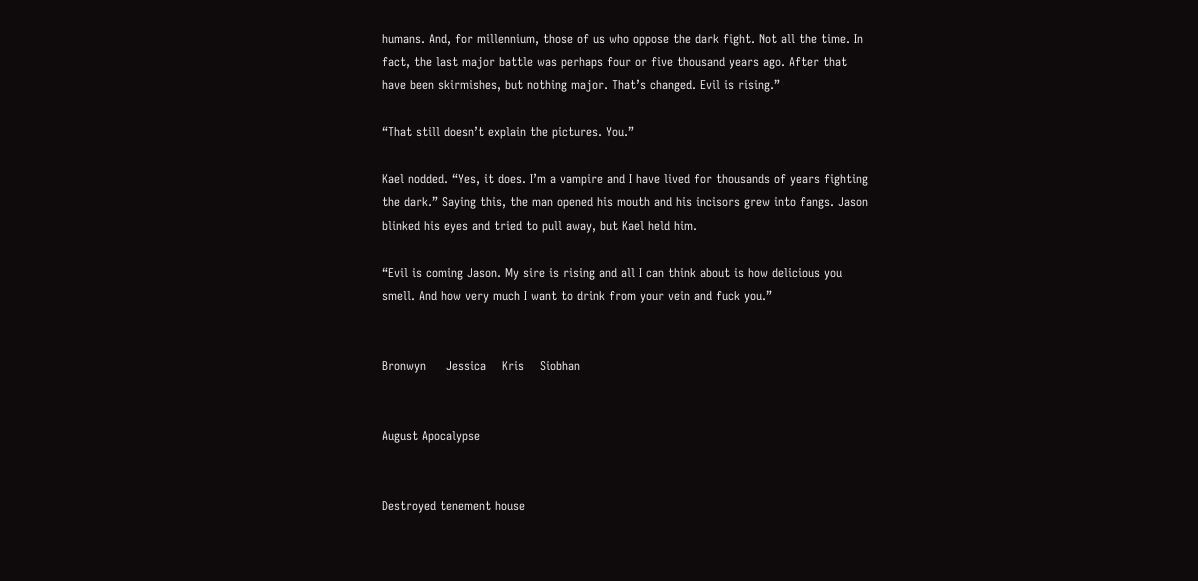humans. And, for millennium, those of us who oppose the dark fight. Not all the time. In fact, the last major battle was perhaps four or five thousand years ago. After that have been skirmishes, but nothing major. That’s changed. Evil is rising.”

“That still doesn’t explain the pictures. You.”

Kael nodded. “Yes, it does. I’m a vampire and I have lived for thousands of years fighting the dark.” Saying this, the man opened his mouth and his incisors grew into fangs. Jason blinked his eyes and tried to pull away, but Kael held him.

“Evil is coming Jason. My sire is rising and all I can think about is how delicious you smell. And how very much I want to drink from your vein and fuck you.”


Bronwyn     Jessica    Kris    Siobhan


August Apocalypse


Destroyed tenement house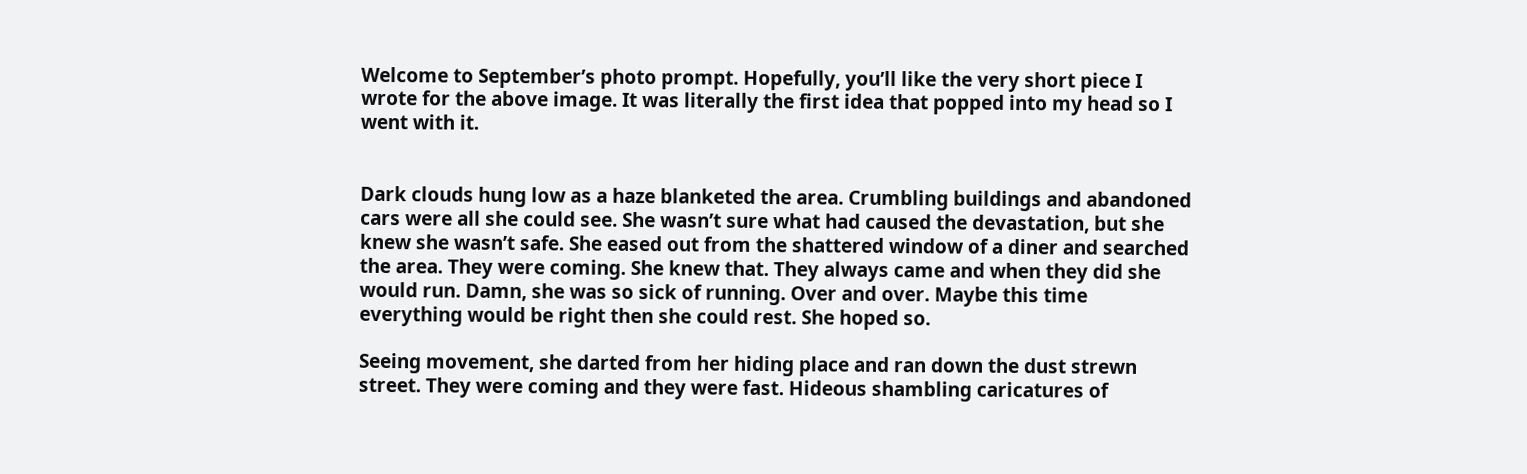Welcome to September’s photo prompt. Hopefully, you’ll like the very short piece I wrote for the above image. It was literally the first idea that popped into my head so I went with it.


Dark clouds hung low as a haze blanketed the area. Crumbling buildings and abandoned cars were all she could see. She wasn’t sure what had caused the devastation, but she knew she wasn’t safe. She eased out from the shattered window of a diner and searched the area. They were coming. She knew that. They always came and when they did she would run. Damn, she was so sick of running. Over and over. Maybe this time everything would be right then she could rest. She hoped so.

Seeing movement, she darted from her hiding place and ran down the dust strewn street. They were coming and they were fast. Hideous shambling caricatures of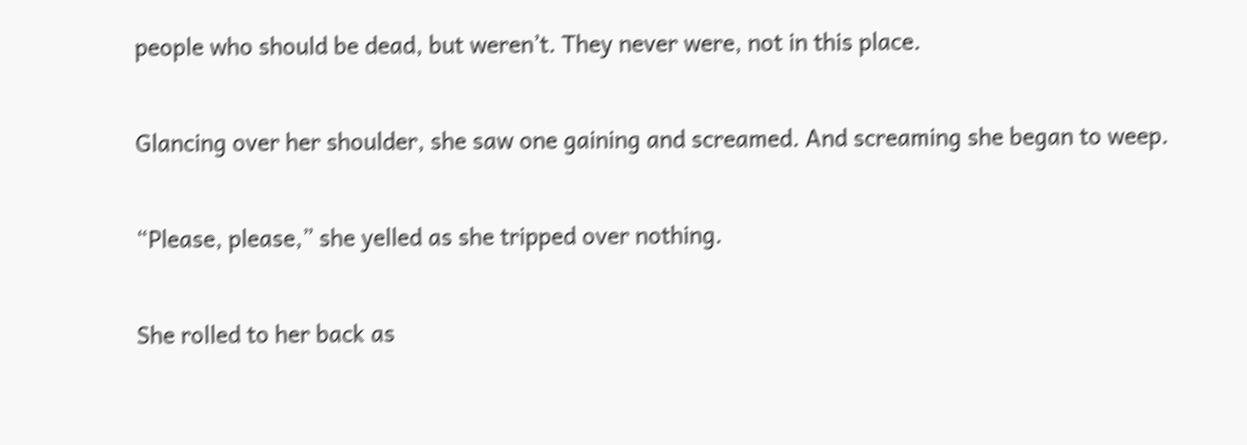people who should be dead, but weren’t. They never were, not in this place.

Glancing over her shoulder, she saw one gaining and screamed. And screaming she began to weep.

“Please, please,” she yelled as she tripped over nothing.

She rolled to her back as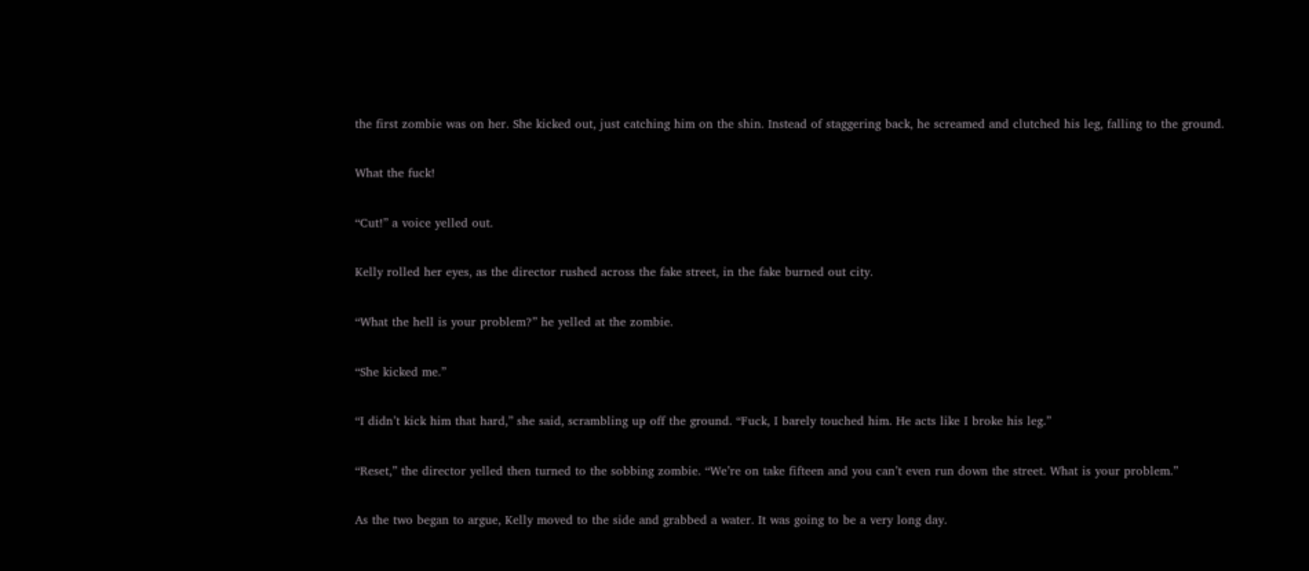the first zombie was on her. She kicked out, just catching him on the shin. Instead of staggering back, he screamed and clutched his leg, falling to the ground.

What the fuck!

“Cut!” a voice yelled out.

Kelly rolled her eyes, as the director rushed across the fake street, in the fake burned out city.

“What the hell is your problem?” he yelled at the zombie.

“She kicked me.”

“I didn’t kick him that hard,” she said, scrambling up off the ground. “Fuck, I barely touched him. He acts like I broke his leg.”

“Reset,” the director yelled then turned to the sobbing zombie. “We’re on take fifteen and you can’t even run down the street. What is your problem.”

As the two began to argue, Kelly moved to the side and grabbed a water. It was going to be a very long day.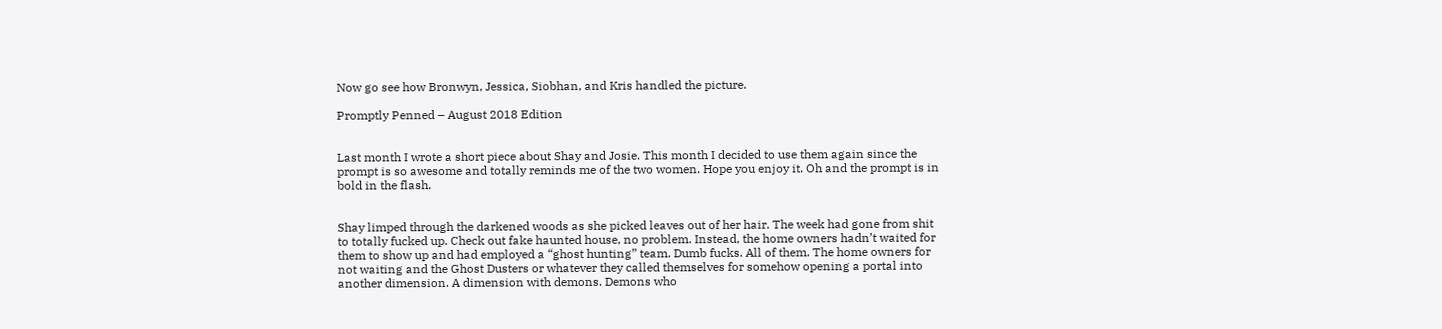Now go see how Bronwyn, Jessica, Siobhan, and Kris handled the picture.

Promptly Penned – August 2018 Edition


Last month I wrote a short piece about Shay and Josie. This month I decided to use them again since the prompt is so awesome and totally reminds me of the two women. Hope you enjoy it. Oh and the prompt is in bold in the flash.


Shay limped through the darkened woods as she picked leaves out of her hair. The week had gone from shit to totally fucked up. Check out fake haunted house, no problem. Instead, the home owners hadn’t waited for them to show up and had employed a “ghost hunting” team. Dumb fucks. All of them. The home owners for not waiting and the Ghost Dusters or whatever they called themselves for somehow opening a portal into another dimension. A dimension with demons. Demons who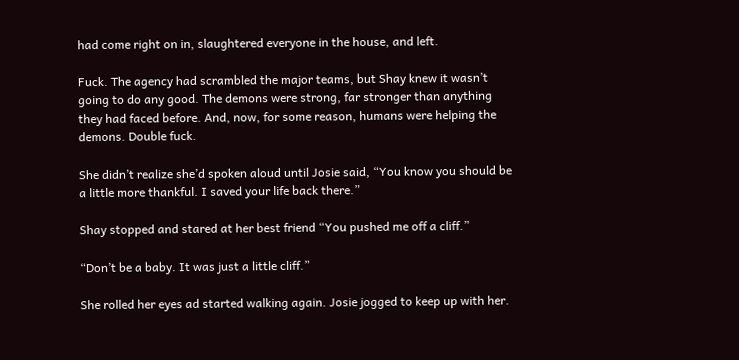had come right on in, slaughtered everyone in the house, and left.

Fuck. The agency had scrambled the major teams, but Shay knew it wasn’t going to do any good. The demons were strong, far stronger than anything they had faced before. And, now, for some reason, humans were helping the demons. Double fuck.

She didn’t realize she’d spoken aloud until Josie said, “You know you should be a little more thankful. I saved your life back there.”

Shay stopped and stared at her best friend “You pushed me off a cliff.”

“Don’t be a baby. It was just a little cliff.”

She rolled her eyes ad started walking again. Josie jogged to keep up with her.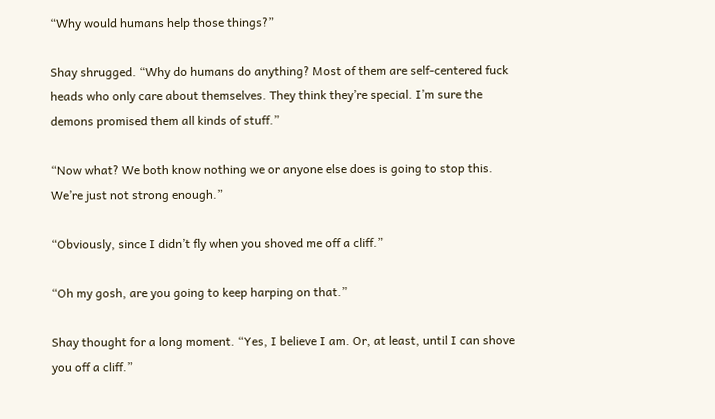“Why would humans help those things?”

Shay shrugged. “Why do humans do anything? Most of them are self-centered fuck heads who only care about themselves. They think they’re special. I’m sure the demons promised them all kinds of stuff.”

“Now what? We both know nothing we or anyone else does is going to stop this. We’re just not strong enough.”

“Obviously, since I didn’t fly when you shoved me off a cliff.”

“Oh my gosh, are you going to keep harping on that.”

Shay thought for a long moment. “Yes, I believe I am. Or, at least, until I can shove you off a cliff.”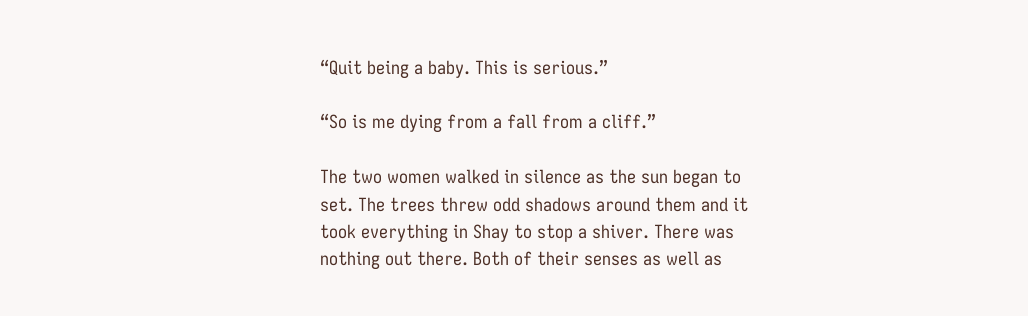“Quit being a baby. This is serious.”

“So is me dying from a fall from a cliff.”

The two women walked in silence as the sun began to set. The trees threw odd shadows around them and it took everything in Shay to stop a shiver. There was nothing out there. Both of their senses as well as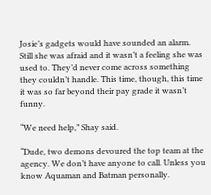Josie’s gadgets would have sounded an alarm. Still she was afraid and it wasn’t a feeling she was used to. They’d never come across something they couldn’t handle. This time, though, this time it was so far beyond their pay grade it wasn’t funny.

“We need help,” Shay said.

“Dude, two demons devoured the top team at the agency. We don’t have anyone to call. Unless you know Aquaman and Batman personally.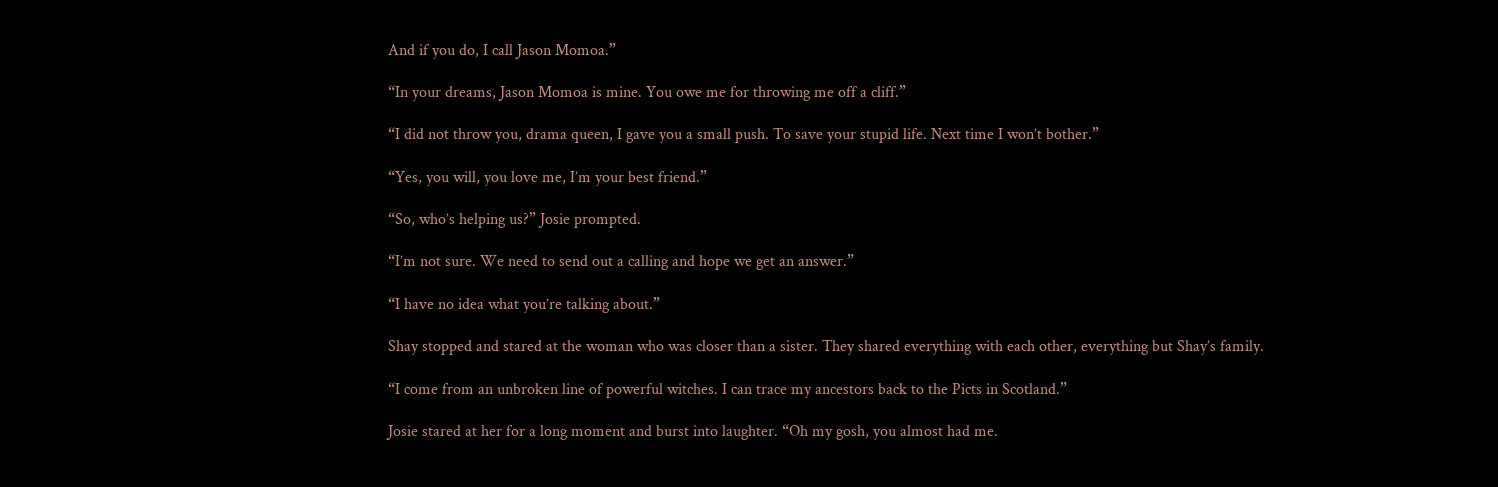And if you do, I call Jason Momoa.”

“In your dreams, Jason Momoa is mine. You owe me for throwing me off a cliff.”

“I did not throw you, drama queen, I gave you a small push. To save your stupid life. Next time I won’t bother.”

“Yes, you will, you love me, I’m your best friend.”

“So, who’s helping us?” Josie prompted.

“I’m not sure. We need to send out a calling and hope we get an answer.”

“I have no idea what you’re talking about.”

Shay stopped and stared at the woman who was closer than a sister. They shared everything with each other, everything but Shay’s family.

“I come from an unbroken line of powerful witches. I can trace my ancestors back to the Picts in Scotland.”

Josie stared at her for a long moment and burst into laughter. “Oh my gosh, you almost had me.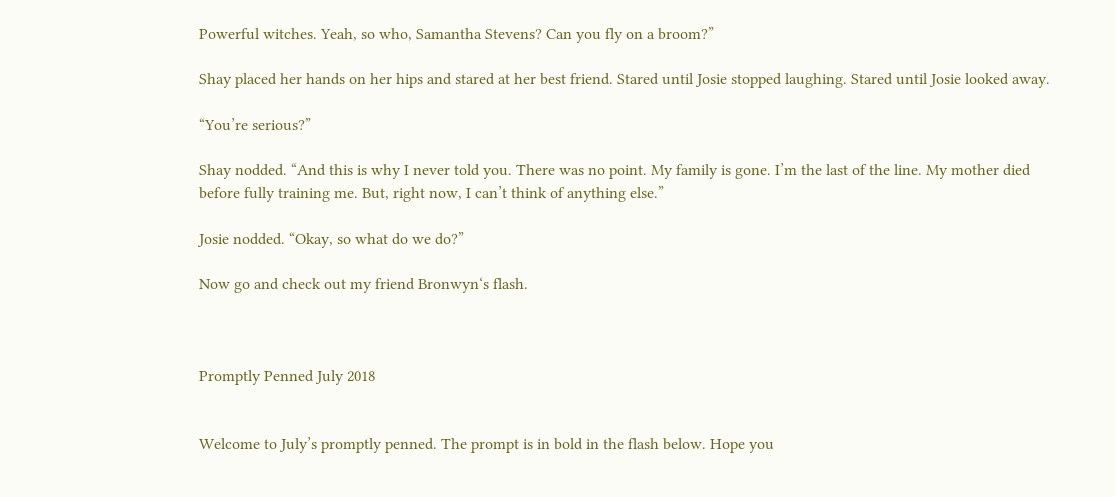Powerful witches. Yeah, so who, Samantha Stevens? Can you fly on a broom?”

Shay placed her hands on her hips and stared at her best friend. Stared until Josie stopped laughing. Stared until Josie looked away.

“You’re serious?”

Shay nodded. “And this is why I never told you. There was no point. My family is gone. I’m the last of the line. My mother died before fully training me. But, right now, I can’t think of anything else.”

Josie nodded. “Okay, so what do we do?”

Now go and check out my friend Bronwyn‘s flash.



Promptly Penned July 2018


Welcome to July’s promptly penned. The prompt is in bold in the flash below. Hope you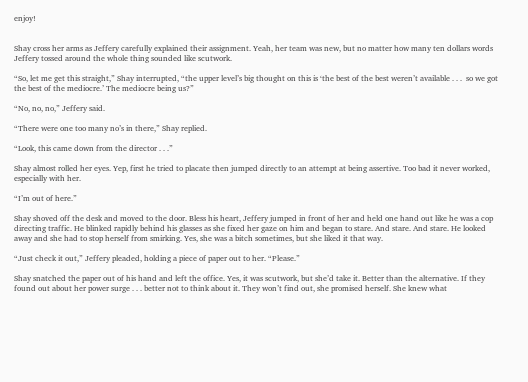enjoy!


Shay cross her arms as Jeffery carefully explained their assignment. Yeah, her team was new, but no matter how many ten dollars words Jeffery tossed around the whole thing sounded like scutwork.

“So, let me get this straight,” Shay interrupted, “the upper level’s big thought on this is ‘the best of the best weren’t available . . .  so we got the best of the mediocre.’ The mediocre being us?”

“No, no, no,” Jeffery said.

“There were one too many no’s in there,” Shay replied.

“Look, this came down from the director . . .”

Shay almost rolled her eyes. Yep, first he tried to placate then jumped directly to an attempt at being assertive. Too bad it never worked, especially with her.

“I’m out of here.”

Shay shoved off the desk and moved to the door. Bless his heart, Jeffery jumped in front of her and held one hand out like he was a cop directing traffic. He blinked rapidly behind his glasses as she fixed her gaze on him and began to stare. And stare. And stare. He looked away and she had to stop herself from smirking. Yes, she was a bitch sometimes, but she liked it that way.

“Just check it out,” Jeffery pleaded, holding a piece of paper out to her. “Please.”

Shay snatched the paper out of his hand and left the office. Yes, it was scutwork, but she’d take it. Better than the alternative. If they found out about her power surge . . . better not to think about it. They won’t find out, she promised herself. She knew what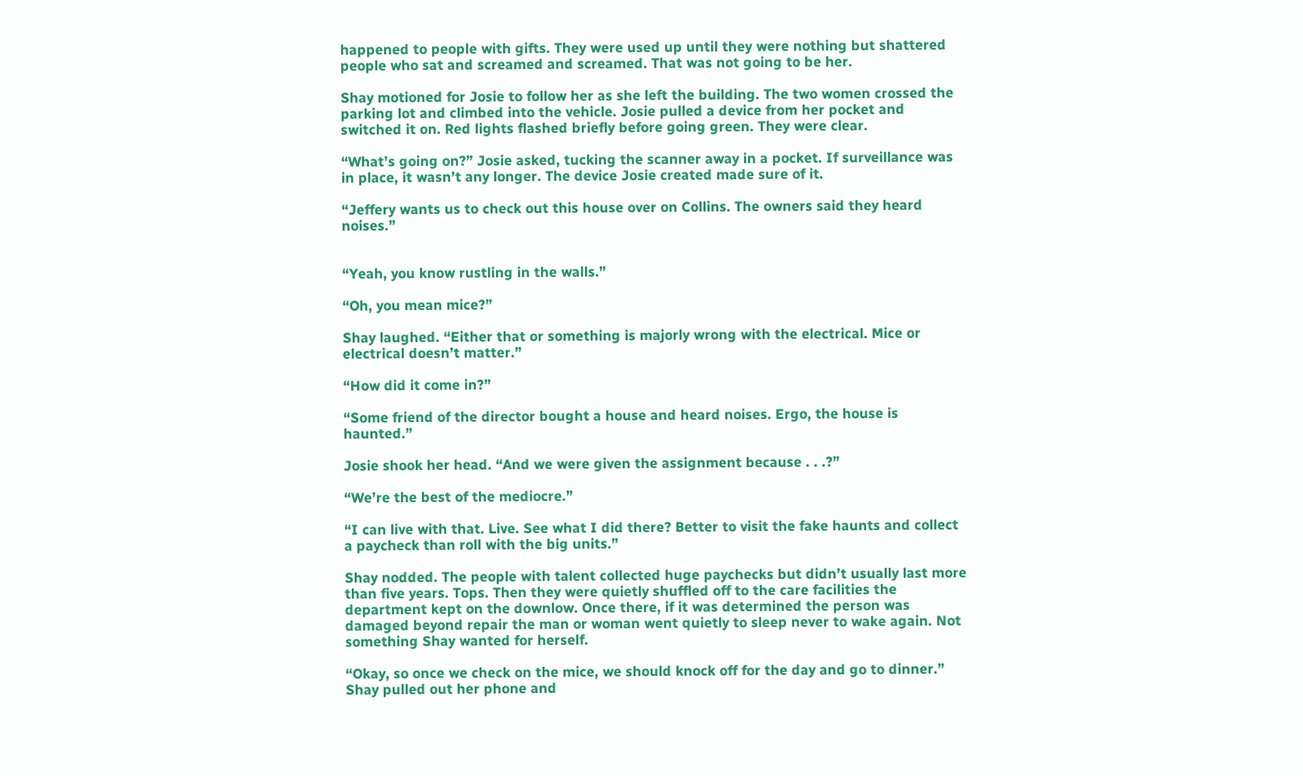happened to people with gifts. They were used up until they were nothing but shattered people who sat and screamed and screamed. That was not going to be her.

Shay motioned for Josie to follow her as she left the building. The two women crossed the parking lot and climbed into the vehicle. Josie pulled a device from her pocket and switched it on. Red lights flashed briefly before going green. They were clear.

“What’s going on?” Josie asked, tucking the scanner away in a pocket. If surveillance was in place, it wasn’t any longer. The device Josie created made sure of it.

“Jeffery wants us to check out this house over on Collins. The owners said they heard noises.”


“Yeah, you know rustling in the walls.”

“Oh, you mean mice?”

Shay laughed. “Either that or something is majorly wrong with the electrical. Mice or electrical doesn’t matter.”

“How did it come in?”

“Some friend of the director bought a house and heard noises. Ergo, the house is haunted.”

Josie shook her head. “And we were given the assignment because . . .?”

“We’re the best of the mediocre.”

“I can live with that. Live. See what I did there? Better to visit the fake haunts and collect a paycheck than roll with the big units.”

Shay nodded. The people with talent collected huge paychecks but didn’t usually last more than five years. Tops. Then they were quietly shuffled off to the care facilities the department kept on the downlow. Once there, if it was determined the person was damaged beyond repair the man or woman went quietly to sleep never to wake again. Not something Shay wanted for herself.

“Okay, so once we check on the mice, we should knock off for the day and go to dinner.” Shay pulled out her phone and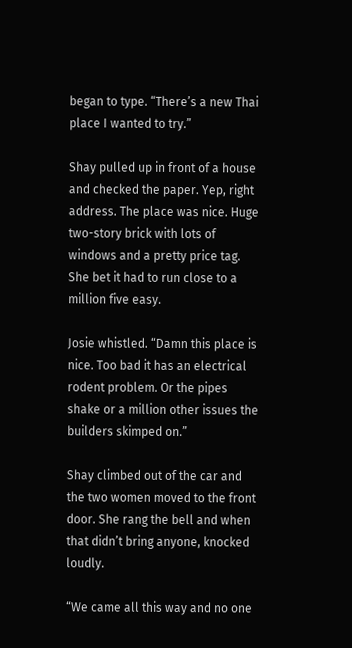began to type. “There’s a new Thai place I wanted to try.”

Shay pulled up in front of a house and checked the paper. Yep, right address. The place was nice. Huge two-story brick with lots of windows and a pretty price tag. She bet it had to run close to a million five easy.

Josie whistled. “Damn this place is nice. Too bad it has an electrical rodent problem. Or the pipes shake or a million other issues the builders skimped on.”

Shay climbed out of the car and the two women moved to the front door. She rang the bell and when that didn’t bring anyone, knocked loudly.

“We came all this way and no one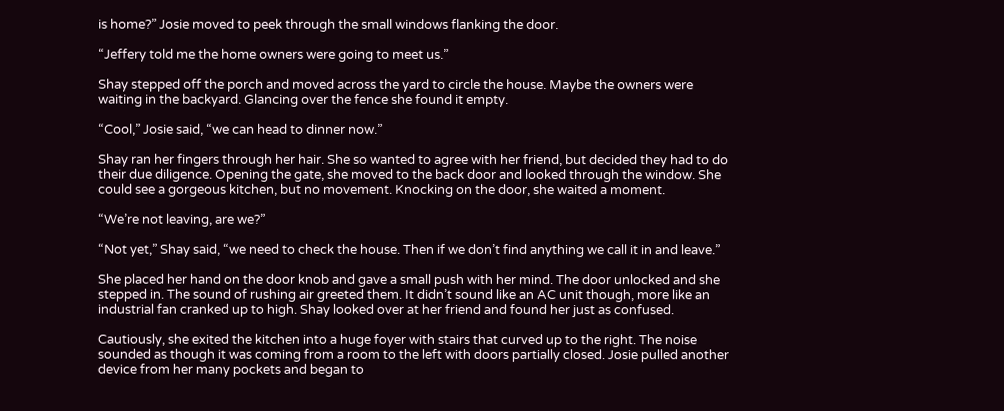is home?” Josie moved to peek through the small windows flanking the door.

“Jeffery told me the home owners were going to meet us.”

Shay stepped off the porch and moved across the yard to circle the house. Maybe the owners were waiting in the backyard. Glancing over the fence she found it empty.

“Cool,” Josie said, “we can head to dinner now.”

Shay ran her fingers through her hair. She so wanted to agree with her friend, but decided they had to do their due diligence. Opening the gate, she moved to the back door and looked through the window. She could see a gorgeous kitchen, but no movement. Knocking on the door, she waited a moment.

“We’re not leaving, are we?”

“Not yet,” Shay said, “we need to check the house. Then if we don’t find anything we call it in and leave.”

She placed her hand on the door knob and gave a small push with her mind. The door unlocked and she stepped in. The sound of rushing air greeted them. It didn’t sound like an AC unit though, more like an industrial fan cranked up to high. Shay looked over at her friend and found her just as confused.

Cautiously, she exited the kitchen into a huge foyer with stairs that curved up to the right. The noise sounded as though it was coming from a room to the left with doors partially closed. Josie pulled another device from her many pockets and began to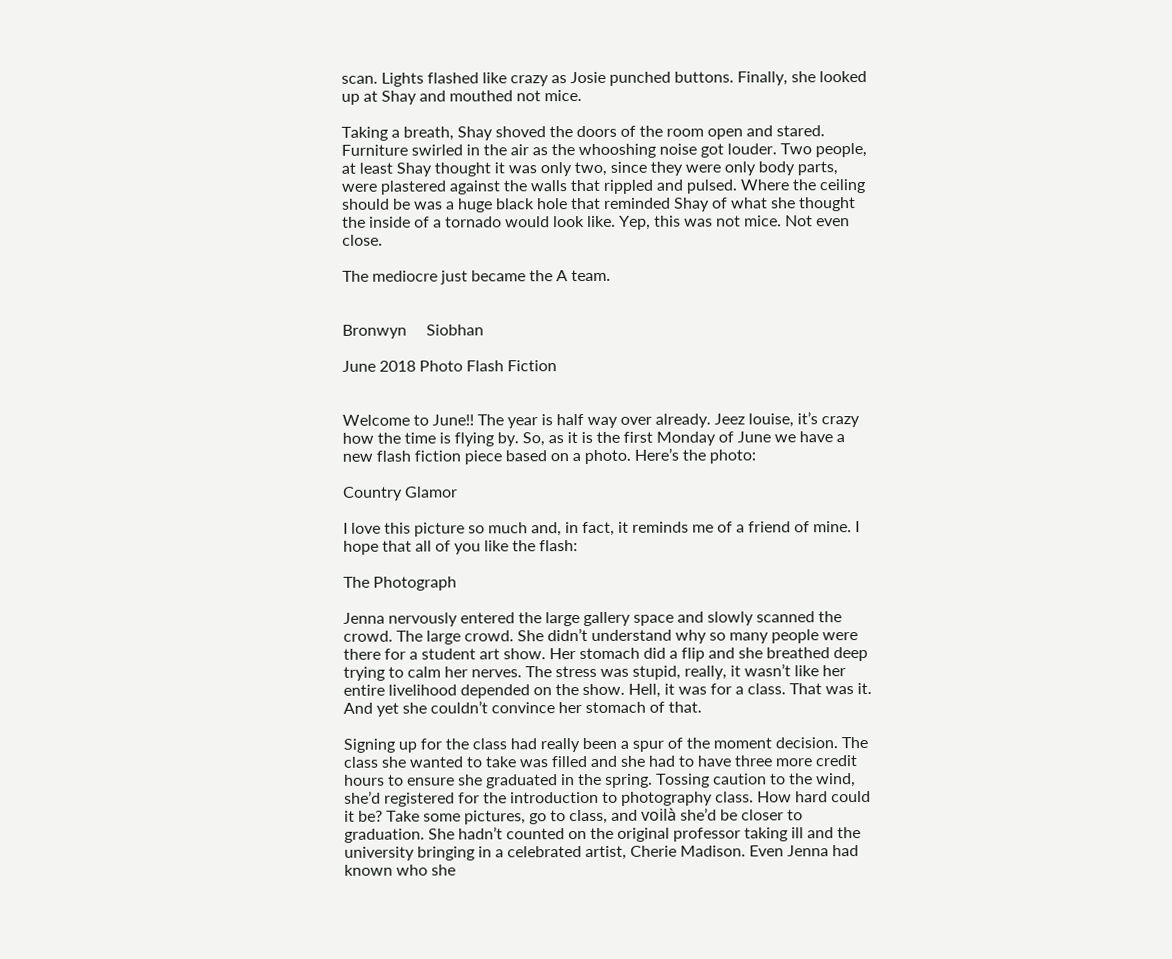scan. Lights flashed like crazy as Josie punched buttons. Finally, she looked up at Shay and mouthed not mice.

Taking a breath, Shay shoved the doors of the room open and stared. Furniture swirled in the air as the whooshing noise got louder. Two people, at least Shay thought it was only two, since they were only body parts, were plastered against the walls that rippled and pulsed. Where the ceiling should be was a huge black hole that reminded Shay of what she thought the inside of a tornado would look like. Yep, this was not mice. Not even close.

The mediocre just became the A team.


Bronwyn     Siobhan

June 2018 Photo Flash Fiction


Welcome to June!! The year is half way over already. Jeez louise, it’s crazy how the time is flying by. So, as it is the first Monday of June we have a new flash fiction piece based on a photo. Here’s the photo:

Country Glamor

I love this picture so much and, in fact, it reminds me of a friend of mine. I hope that all of you like the flash:

The Photograph

Jenna nervously entered the large gallery space and slowly scanned the crowd. The large crowd. She didn’t understand why so many people were there for a student art show. Her stomach did a flip and she breathed deep trying to calm her nerves. The stress was stupid, really, it wasn’t like her entire livelihood depended on the show. Hell, it was for a class. That was it. And yet she couldn’t convince her stomach of that.

Signing up for the class had really been a spur of the moment decision. The class she wanted to take was filled and she had to have three more credit hours to ensure she graduated in the spring. Tossing caution to the wind, she’d registered for the introduction to photography class. How hard could it be? Take some pictures, go to class, and voilà she’d be closer to graduation. She hadn’t counted on the original professor taking ill and the university bringing in a celebrated artist, Cherie Madison. Even Jenna had known who she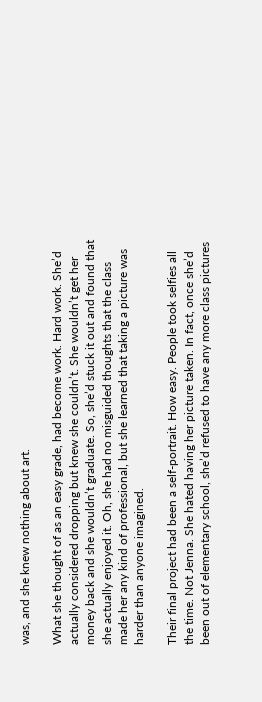was, and she knew nothing about art.

What she thought of as an easy grade, had become work. Hard work. She’d actually considered dropping but knew she couldn’t. She wouldn’t get her money back and she wouldn’t graduate. So, she’d stuck it out and found that she actually enjoyed it. Oh, she had no misguided thoughts that the class made her any kind of professional, but she learned that taking a picture was harder than anyone imagined.

Their final project had been a self-portrait. How easy. People took selfies all the time. Not Jenna. She hated having her picture taken. In fact, once she’d been out of elementary school, she’d refused to have any more class pictures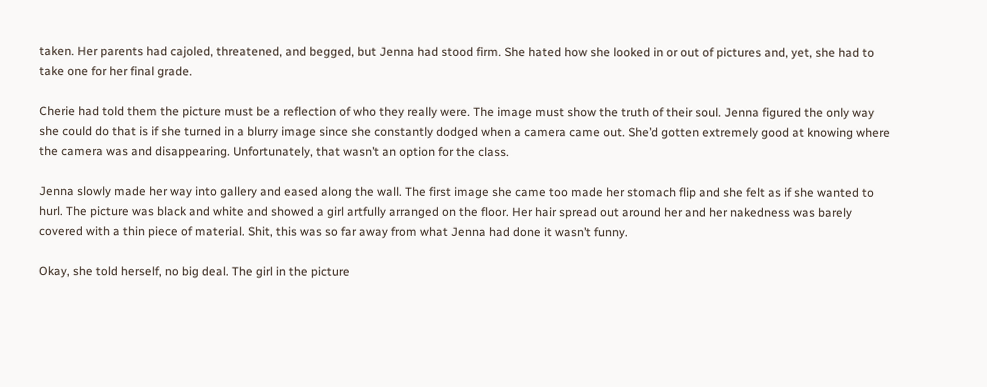taken. Her parents had cajoled, threatened, and begged, but Jenna had stood firm. She hated how she looked in or out of pictures and, yet, she had to take one for her final grade.

Cherie had told them the picture must be a reflection of who they really were. The image must show the truth of their soul. Jenna figured the only way she could do that is if she turned in a blurry image since she constantly dodged when a camera came out. She’d gotten extremely good at knowing where the camera was and disappearing. Unfortunately, that wasn’t an option for the class.

Jenna slowly made her way into gallery and eased along the wall. The first image she came too made her stomach flip and she felt as if she wanted to hurl. The picture was black and white and showed a girl artfully arranged on the floor. Her hair spread out around her and her nakedness was barely covered with a thin piece of material. Shit, this was so far away from what Jenna had done it wasn’t funny.

Okay, she told herself, no big deal. The girl in the picture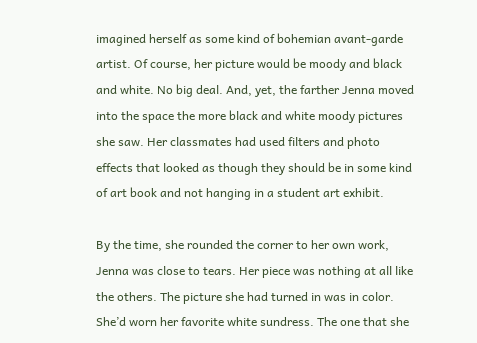imagined herself as some kind of bohemian avant-garde artist. Of course, her picture would be moody and black and white. No big deal. And, yet, the farther Jenna moved into the space the more black and white moody pictures she saw. Her classmates had used filters and photo effects that looked as though they should be in some kind of art book and not hanging in a student art exhibit.

By the time, she rounded the corner to her own work, Jenna was close to tears. Her piece was nothing at all like the others. The picture she had turned in was in color. She’d worn her favorite white sundress. The one that she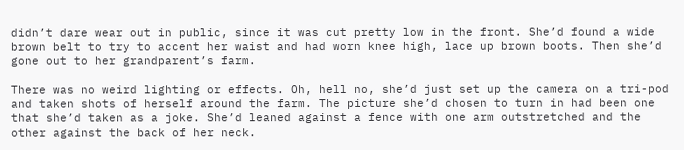didn’t dare wear out in public, since it was cut pretty low in the front. She’d found a wide brown belt to try to accent her waist and had worn knee high, lace up brown boots. Then she’d gone out to her grandparent’s farm.

There was no weird lighting or effects. Oh, hell no, she’d just set up the camera on a tri-pod and taken shots of herself around the farm. The picture she’d chosen to turn in had been one that she’d taken as a joke. She’d leaned against a fence with one arm outstretched and the other against the back of her neck.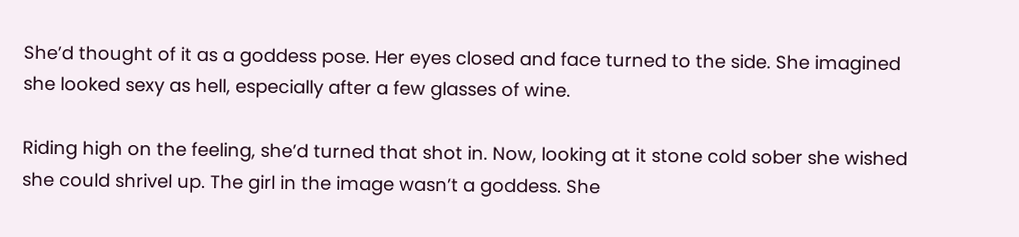She’d thought of it as a goddess pose. Her eyes closed and face turned to the side. She imagined she looked sexy as hell, especially after a few glasses of wine.

Riding high on the feeling, she’d turned that shot in. Now, looking at it stone cold sober she wished she could shrivel up. The girl in the image wasn’t a goddess. She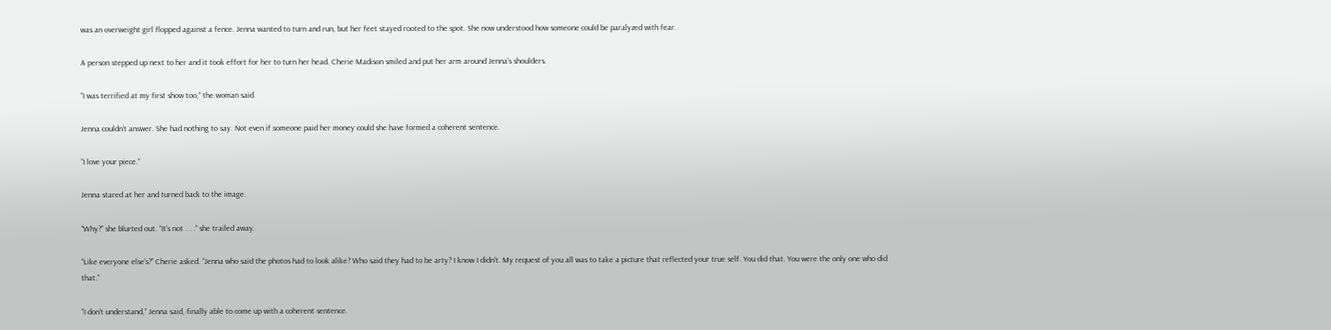was an overweight girl flopped against a fence. Jenna wanted to turn and run, but her feet stayed rooted to the spot. She now understood how someone could be paralyzed with fear.

A person stepped up next to her and it took effort for her to turn her head. Cherie Madison smiled and put her arm around Jenna’s shoulders.

“I was terrified at my first show too,” the woman said.

Jenna couldn’t answer. She had nothing to say. Not even if someone paid her money could she have formed a coherent sentence.

“I love your piece.”

Jenna stared at her and turned back to the image.

“Why?” she blurted out. “It’s not . . .” she trailed away.

“Like everyone else’s?” Cherie asked. “Jenna who said the photos had to look alike? Who said they had to be arty? I know I didn’t. My request of you all was to take a picture that reflected your true self. You did that. You were the only one who did that.”

“I don’t understand,” Jenna said, finally able to come up with a coherent sentence.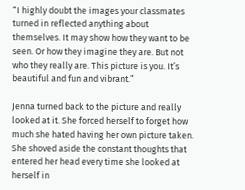“I highly doubt the images your classmates turned in reflected anything about themselves. It may show how they want to be seen. Or how they imagine they are. But not who they really are. This picture is you. It’s beautiful and fun and vibrant.”

Jenna turned back to the picture and really looked at it. She forced herself to forget how much she hated having her own picture taken. She shoved aside the constant thoughts that entered her head every time she looked at herself in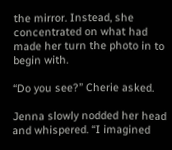the mirror. Instead, she concentrated on what had made her turn the photo in to begin with.

“Do you see?” Cherie asked.

Jenna slowly nodded her head and whispered. “I imagined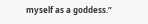myself as a goddess.”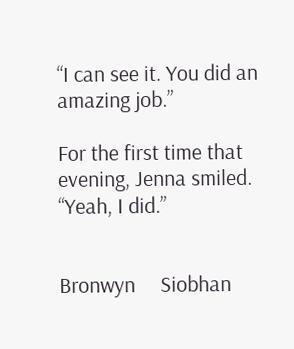“I can see it. You did an amazing job.”

For the first time that evening, Jenna smiled. “Yeah, I did.”


Bronwyn     Siobhan